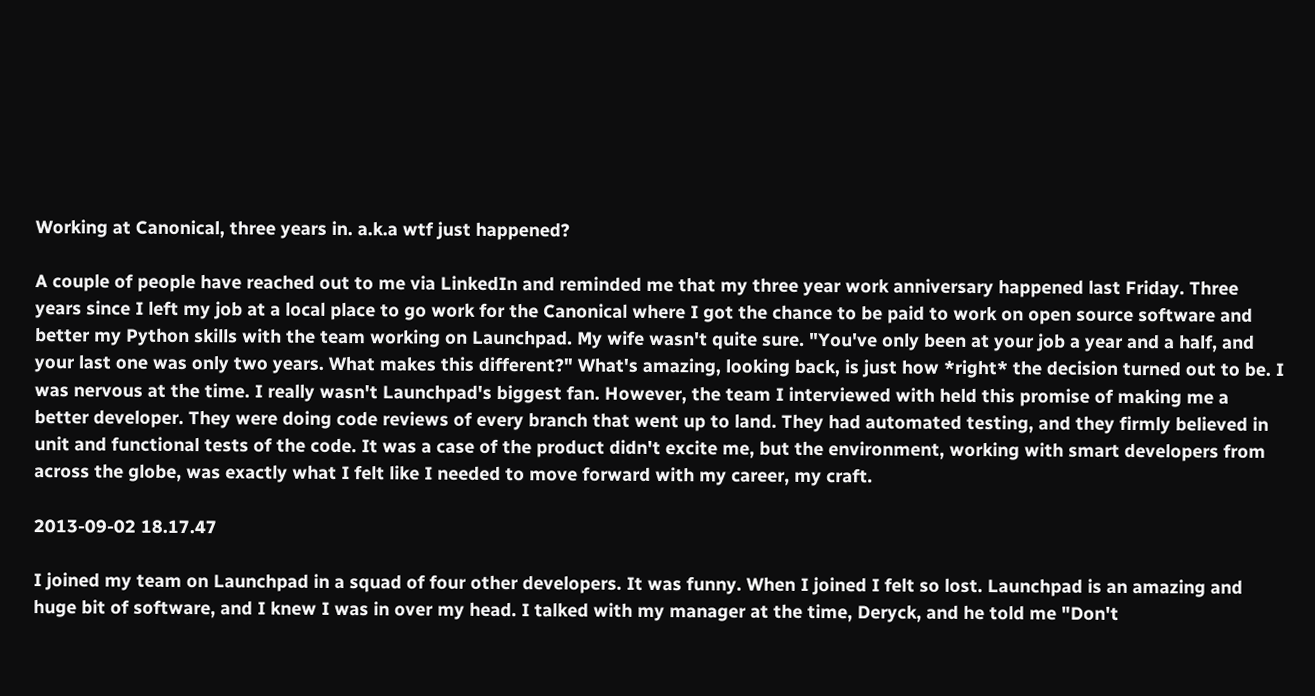Working at Canonical, three years in. a.k.a wtf just happened?

A couple of people have reached out to me via LinkedIn and reminded me that my three year work anniversary happened last Friday. Three years since I left my job at a local place to go work for the Canonical where I got the chance to be paid to work on open source software and better my Python skills with the team working on Launchpad. My wife wasn't quite sure. "You've only been at your job a year and a half, and your last one was only two years. What makes this different?" What's amazing, looking back, is just how *right* the decision turned out to be. I was nervous at the time. I really wasn't Launchpad's biggest fan. However, the team I interviewed with held this promise of making me a better developer. They were doing code reviews of every branch that went up to land. They had automated testing, and they firmly believed in unit and functional tests of the code. It was a case of the product didn't excite me, but the environment, working with smart developers from across the globe, was exactly what I felt like I needed to move forward with my career, my craft.

2013-09-02 18.17.47

I joined my team on Launchpad in a squad of four other developers. It was funny. When I joined I felt so lost. Launchpad is an amazing and huge bit of software, and I knew I was in over my head. I talked with my manager at the time, Deryck, and he told me "Don't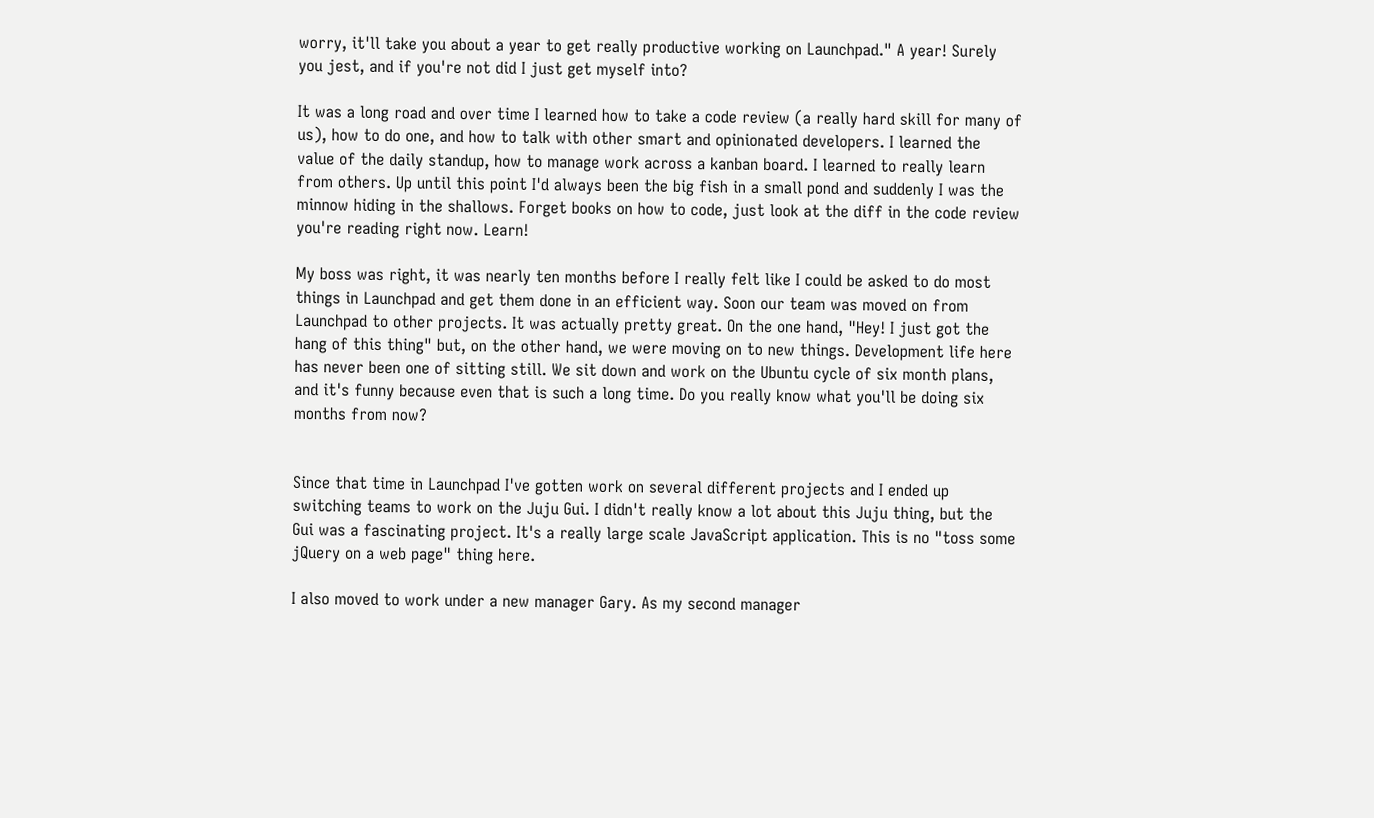worry, it'll take you about a year to get really productive working on Launchpad." A year! Surely you jest, and if you're not did I just get myself into?

It was a long road and over time I learned how to take a code review (a really hard skill for many of us), how to do one, and how to talk with other smart and opinionated developers. I learned the value of the daily standup, how to manage work across a kanban board. I learned to really learn from others. Up until this point I'd always been the big fish in a small pond and suddenly I was the minnow hiding in the shallows. Forget books on how to code, just look at the diff in the code review you're reading right now. Learn!

My boss was right, it was nearly ten months before I really felt like I could be asked to do most things in Launchpad and get them done in an efficient way. Soon our team was moved on from Launchpad to other projects. It was actually pretty great. On the one hand, "Hey! I just got the hang of this thing" but, on the other hand, we were moving on to new things. Development life here has never been one of sitting still. We sit down and work on the Ubuntu cycle of six month plans, and it's funny because even that is such a long time. Do you really know what you'll be doing six months from now?


Since that time in Launchpad I've gotten work on several different projects and I ended up switching teams to work on the Juju Gui. I didn't really know a lot about this Juju thing, but the Gui was a fascinating project. It's a really large scale JavaScript application. This is no "toss some jQuery on a web page" thing here.

I also moved to work under a new manager Gary. As my second manager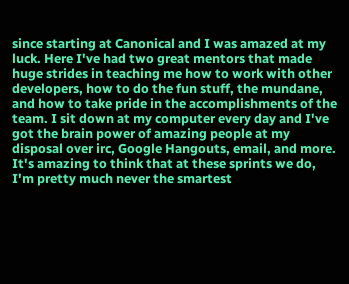since starting at Canonical and I was amazed at my luck. Here I've had two great mentors that made huge strides in teaching me how to work with other developers, how to do the fun stuff, the mundane, and how to take pride in the accomplishments of the team. I sit down at my computer every day and I've got the brain power of amazing people at my disposal over irc, Google Hangouts, email, and more. It's amazing to think that at these sprints we do, I'm pretty much never the smartest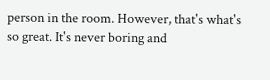person in the room. However, that's what's so great. It's never boring and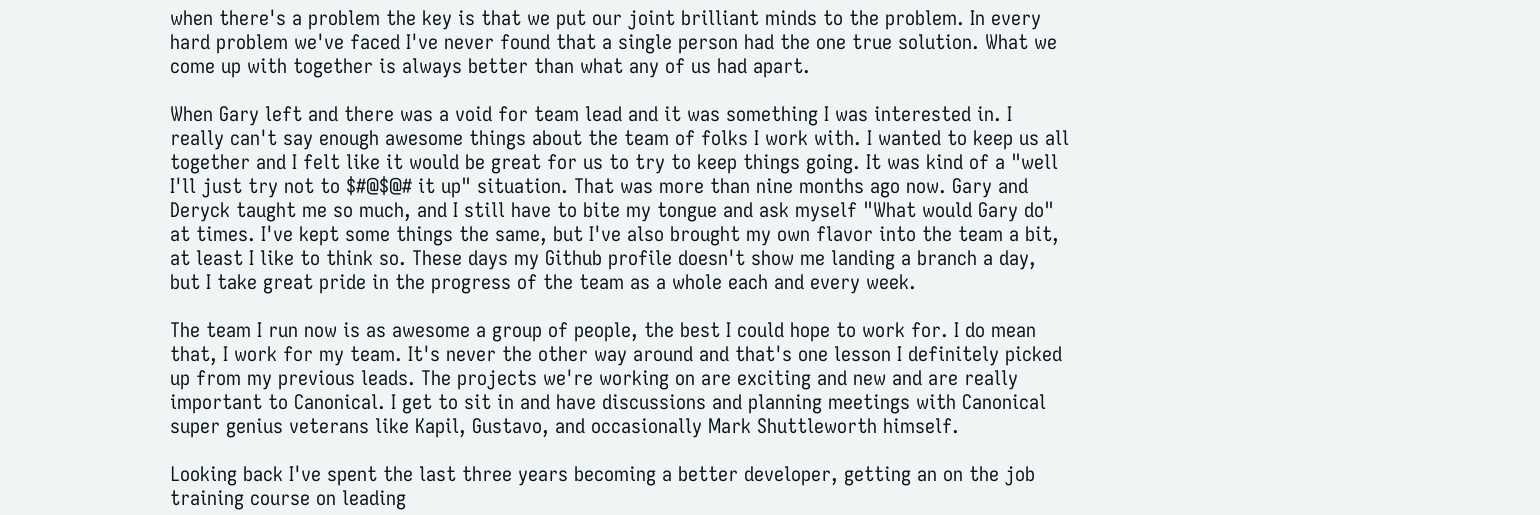when there's a problem the key is that we put our joint brilliant minds to the problem. In every hard problem we've faced I've never found that a single person had the one true solution. What we come up with together is always better than what any of us had apart.

When Gary left and there was a void for team lead and it was something I was interested in. I really can't say enough awesome things about the team of folks I work with. I wanted to keep us all together and I felt like it would be great for us to try to keep things going. It was kind of a "well I'll just try not to $#@$@# it up" situation. That was more than nine months ago now. Gary and Deryck taught me so much, and I still have to bite my tongue and ask myself "What would Gary do" at times. I've kept some things the same, but I've also brought my own flavor into the team a bit, at least I like to think so. These days my Github profile doesn't show me landing a branch a day, but I take great pride in the progress of the team as a whole each and every week.

The team I run now is as awesome a group of people, the best I could hope to work for. I do mean that, I work for my team. It's never the other way around and that's one lesson I definitely picked up from my previous leads. The projects we're working on are exciting and new and are really important to Canonical. I get to sit in and have discussions and planning meetings with Canonical super genius veterans like Kapil, Gustavo, and occasionally Mark Shuttleworth himself.

Looking back I've spent the last three years becoming a better developer, getting an on the job training course on leading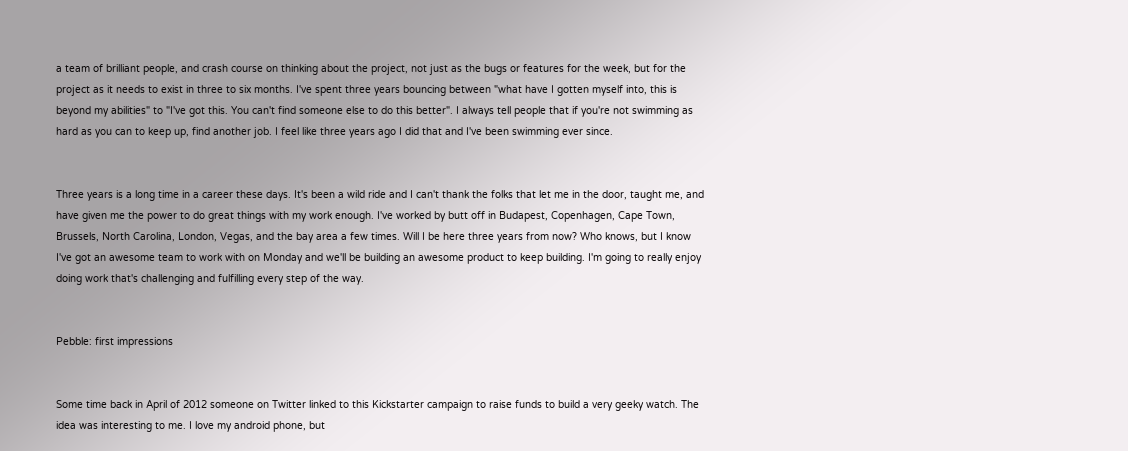a team of brilliant people, and crash course on thinking about the project, not just as the bugs or features for the week, but for the project as it needs to exist in three to six months. I've spent three years bouncing between "what have I gotten myself into, this is beyond my abilities" to "I've got this. You can't find someone else to do this better". I always tell people that if you're not swimming as hard as you can to keep up, find another job. I feel like three years ago I did that and I've been swimming ever since.


Three years is a long time in a career these days. It's been a wild ride and I can't thank the folks that let me in the door, taught me, and have given me the power to do great things with my work enough. I've worked by butt off in Budapest, Copenhagen, Cape Town, Brussels, North Carolina, London, Vegas, and the bay area a few times. Will I be here three years from now? Who knows, but I know I've got an awesome team to work with on Monday and we'll be building an awesome product to keep building. I'm going to really enjoy doing work that's challenging and fulfilling every step of the way.


Pebble: first impressions


Some time back in April of 2012 someone on Twitter linked to this Kickstarter campaign to raise funds to build a very geeky watch. The idea was interesting to me. I love my android phone, but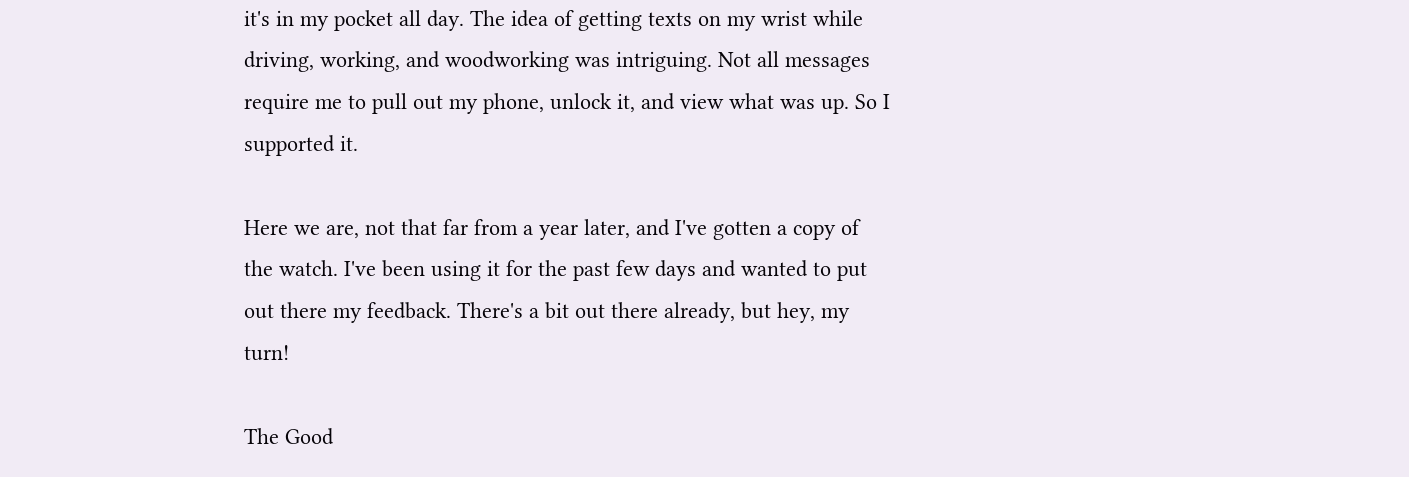it's in my pocket all day. The idea of getting texts on my wrist while driving, working, and woodworking was intriguing. Not all messages require me to pull out my phone, unlock it, and view what was up. So I supported it.

Here we are, not that far from a year later, and I've gotten a copy of the watch. I've been using it for the past few days and wanted to put out there my feedback. There's a bit out there already, but hey, my turn!

The Good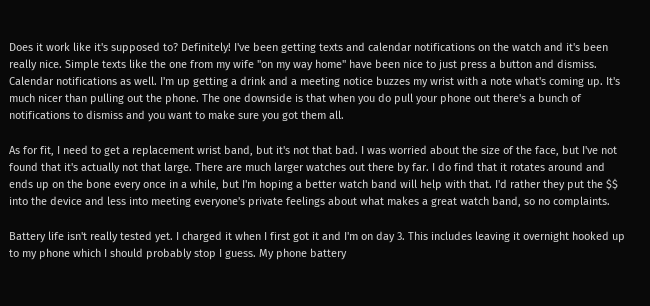Does it work like it's supposed to? Definitely! I've been getting texts and calendar notifications on the watch and it's been really nice. Simple texts like the one from my wife "on my way home" have been nice to just press a button and dismiss. Calendar notifications as well. I'm up getting a drink and a meeting notice buzzes my wrist with a note what's coming up. It's much nicer than pulling out the phone. The one downside is that when you do pull your phone out there's a bunch of notifications to dismiss and you want to make sure you got them all.

As for fit, I need to get a replacement wrist band, but it's not that bad. I was worried about the size of the face, but I've not found that it's actually not that large. There are much larger watches out there by far. I do find that it rotates around and ends up on the bone every once in a while, but I'm hoping a better watch band will help with that. I'd rather they put the $$ into the device and less into meeting everyone's private feelings about what makes a great watch band, so no complaints.

Battery life isn't really tested yet. I charged it when I first got it and I'm on day 3. This includes leaving it overnight hooked up to my phone which I should probably stop I guess. My phone battery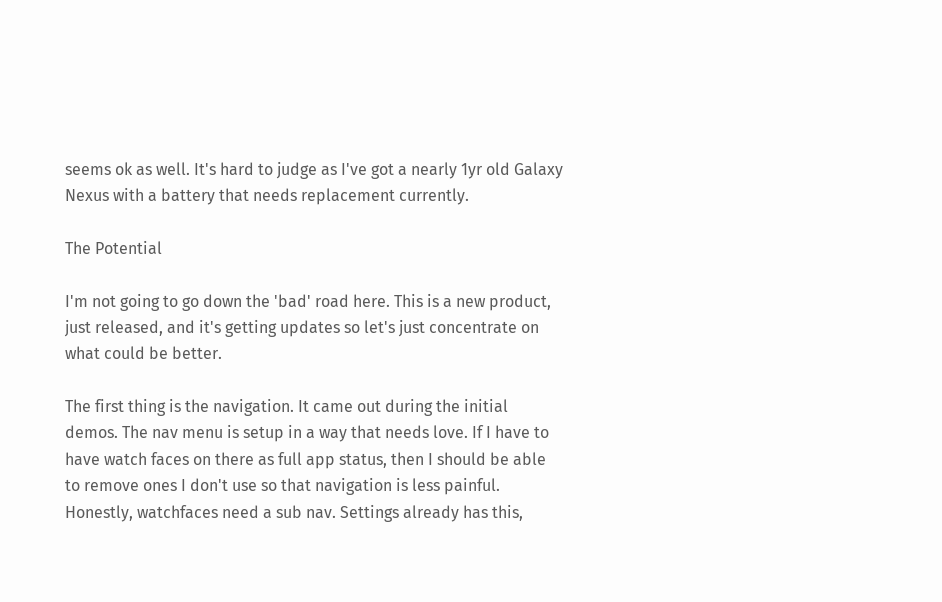seems ok as well. It's hard to judge as I've got a nearly 1yr old Galaxy Nexus with a battery that needs replacement currently.

The Potential

I'm not going to go down the 'bad' road here. This is a new product, just released, and it's getting updates so let's just concentrate on what could be better.

The first thing is the navigation. It came out during the initial demos. The nav menu is setup in a way that needs love. If I have to have watch faces on there as full app status, then I should be able to remove ones I don't use so that navigation is less painful. Honestly, watchfaces need a sub nav. Settings already has this,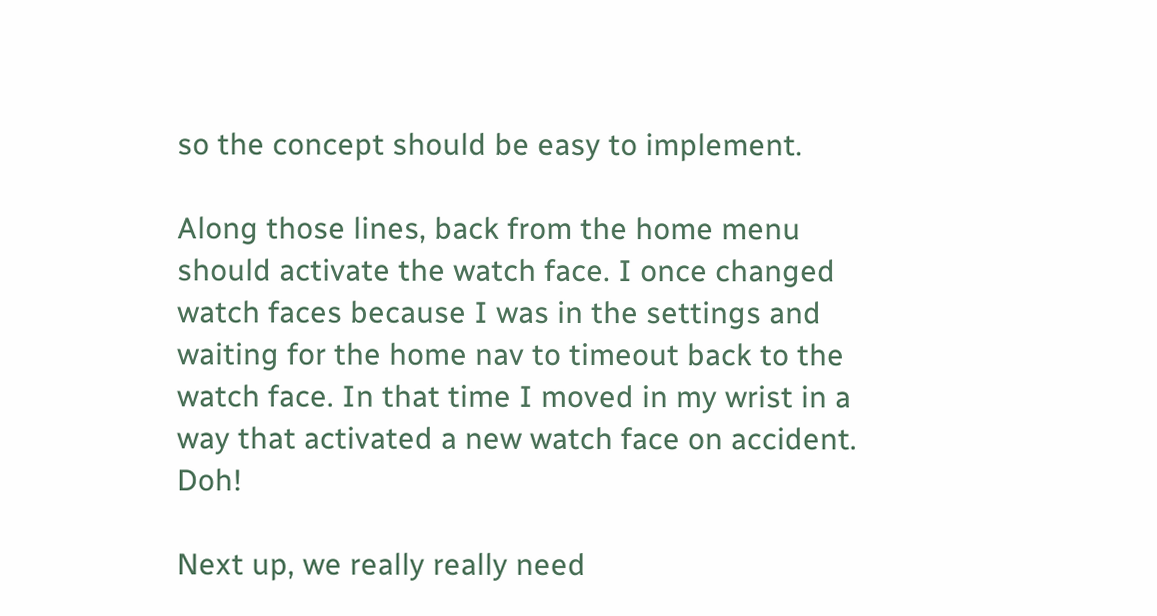so the concept should be easy to implement.

Along those lines, back from the home menu should activate the watch face. I once changed watch faces because I was in the settings and waiting for the home nav to timeout back to the watch face. In that time I moved in my wrist in a way that activated a new watch face on accident. Doh!

Next up, we really really need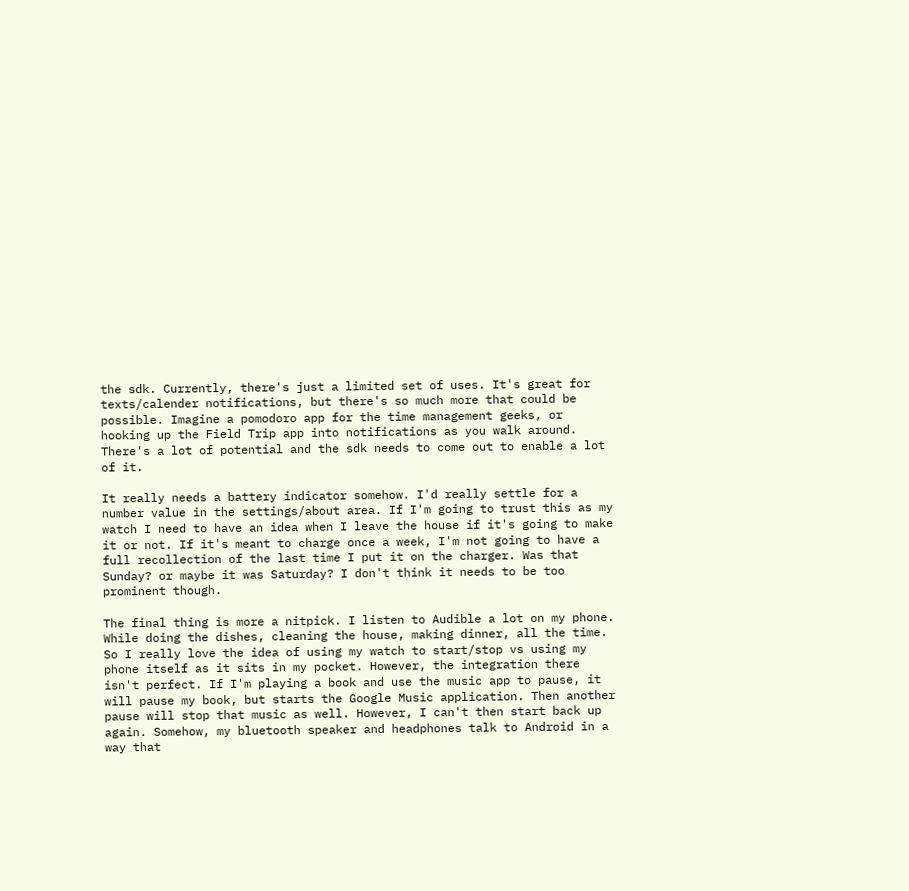the sdk. Currently, there's just a limited set of uses. It's great for texts/calender notifications, but there's so much more that could be possible. Imagine a pomodoro app for the time management geeks, or hooking up the Field Trip app into notifications as you walk around. There's a lot of potential and the sdk needs to come out to enable a lot of it.

It really needs a battery indicator somehow. I'd really settle for a number value in the settings/about area. If I'm going to trust this as my watch I need to have an idea when I leave the house if it's going to make it or not. If it's meant to charge once a week, I'm not going to have a full recollection of the last time I put it on the charger. Was that Sunday? or maybe it was Saturday? I don't think it needs to be too prominent though.

The final thing is more a nitpick. I listen to Audible a lot on my phone. While doing the dishes, cleaning the house, making dinner, all the time. So I really love the idea of using my watch to start/stop vs using my phone itself as it sits in my pocket. However, the integration there isn't perfect. If I'm playing a book and use the music app to pause, it will pause my book, but starts the Google Music application. Then another pause will stop that music as well. However, I can't then start back up again. Somehow, my bluetooth speaker and headphones talk to Android in a way that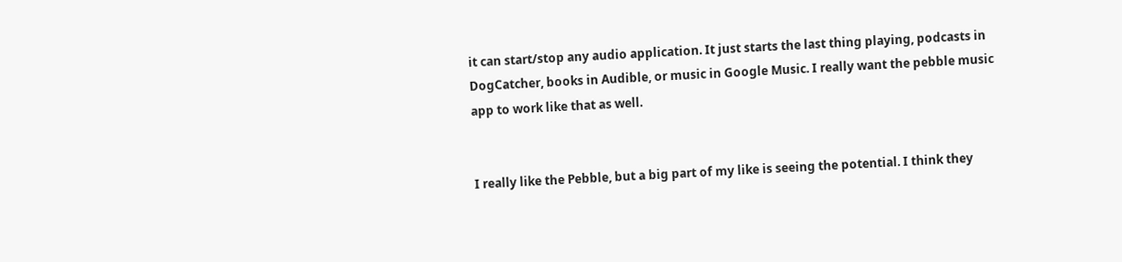it can start/stop any audio application. It just starts the last thing playing, podcasts in DogCatcher, books in Audible, or music in Google Music. I really want the pebble music app to work like that as well.


I really like the Pebble, but a big part of my like is seeing the potential. I think they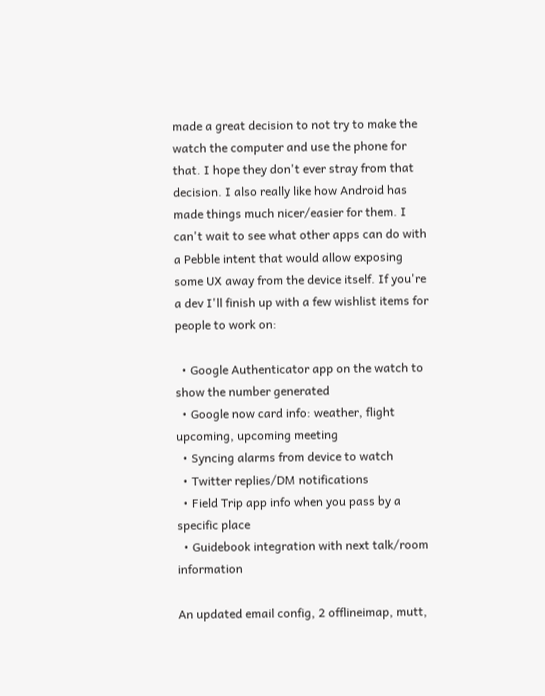made a great decision to not try to make the watch the computer and use the phone for that. I hope they don't ever stray from that decision. I also really like how Android has made things much nicer/easier for them. I can't wait to see what other apps can do with a Pebble intent that would allow exposing some UX away from the device itself. If you're a dev I'll finish up with a few wishlist items for people to work on:

  • Google Authenticator app on the watch to show the number generated
  • Google now card info: weather, flight upcoming, upcoming meeting
  • Syncing alarms from device to watch
  • Twitter replies/DM notifications
  • Field Trip app info when you pass by a specific place
  • Guidebook integration with next talk/room information

An updated email config, 2 offlineimap, mutt,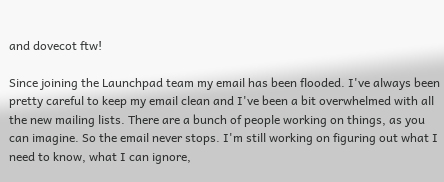and dovecot ftw!

Since joining the Launchpad team my email has been flooded. I've always been pretty careful to keep my email clean and I've been a bit overwhelmed with all the new mailing lists. There are a bunch of people working on things, as you can imagine. So the email never stops. I'm still working on figuring out what I need to know, what I can ignore,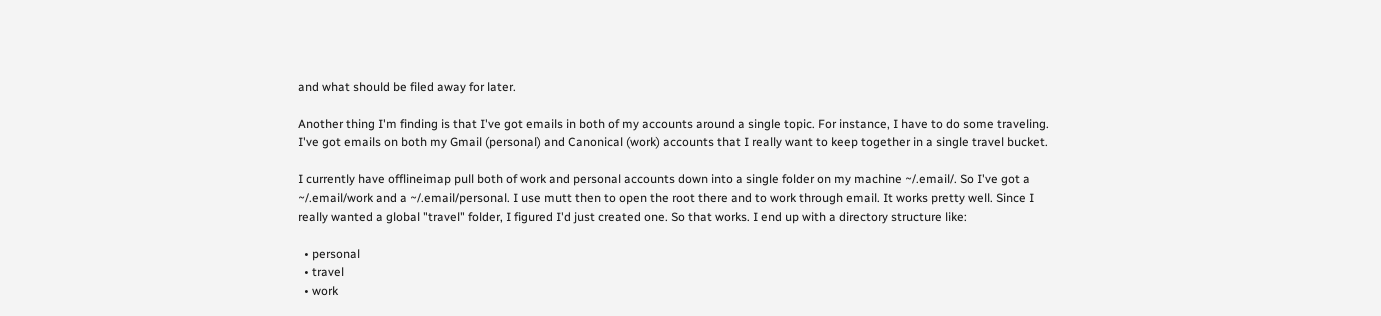and what should be filed away for later.

Another thing I'm finding is that I've got emails in both of my accounts around a single topic. For instance, I have to do some traveling. I've got emails on both my Gmail (personal) and Canonical (work) accounts that I really want to keep together in a single travel bucket.

I currently have offlineimap pull both of work and personal accounts down into a single folder on my machine ~/.email/. So I've got a ~/.email/work and a ~/.email/personal. I use mutt then to open the root there and to work through email. It works pretty well. Since I really wanted a global "travel" folder, I figured I'd just created one. So that works. I end up with a directory structure like:

  • personal
  • travel
  • work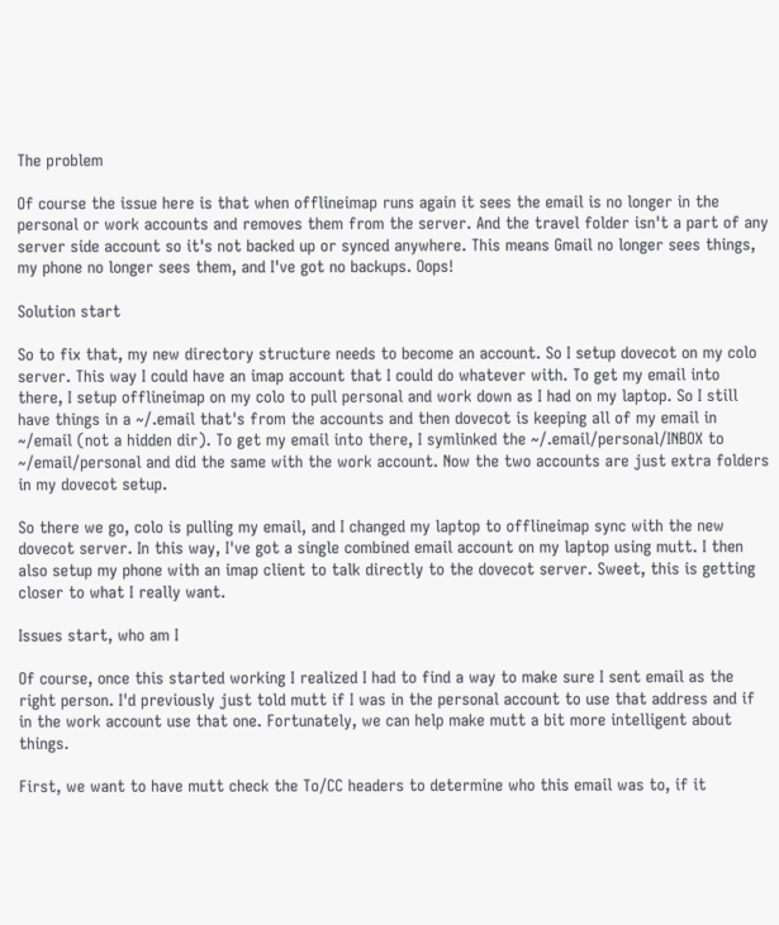The problem

Of course the issue here is that when offlineimap runs again it sees the email is no longer in the personal or work accounts and removes them from the server. And the travel folder isn't a part of any server side account so it's not backed up or synced anywhere. This means Gmail no longer sees things, my phone no longer sees them, and I've got no backups. Oops!

Solution start

So to fix that, my new directory structure needs to become an account. So I setup dovecot on my colo server. This way I could have an imap account that I could do whatever with. To get my email into there, I setup offlineimap on my colo to pull personal and work down as I had on my laptop. So I still have things in a ~/.email that's from the accounts and then dovecot is keeping all of my email in ~/email (not a hidden dir). To get my email into there, I symlinked the ~/.email/personal/INBOX to ~/email/personal and did the same with the work account. Now the two accounts are just extra folders in my dovecot setup.

So there we go, colo is pulling my email, and I changed my laptop to offlineimap sync with the new dovecot server. In this way, I've got a single combined email account on my laptop using mutt. I then also setup my phone with an imap client to talk directly to the dovecot server. Sweet, this is getting closer to what I really want.

Issues start, who am I

Of course, once this started working I realized I had to find a way to make sure I sent email as the right person. I'd previously just told mutt if I was in the personal account to use that address and if in the work account use that one. Fortunately, we can help make mutt a bit more intelligent about things.

First, we want to have mutt check the To/CC headers to determine who this email was to, if it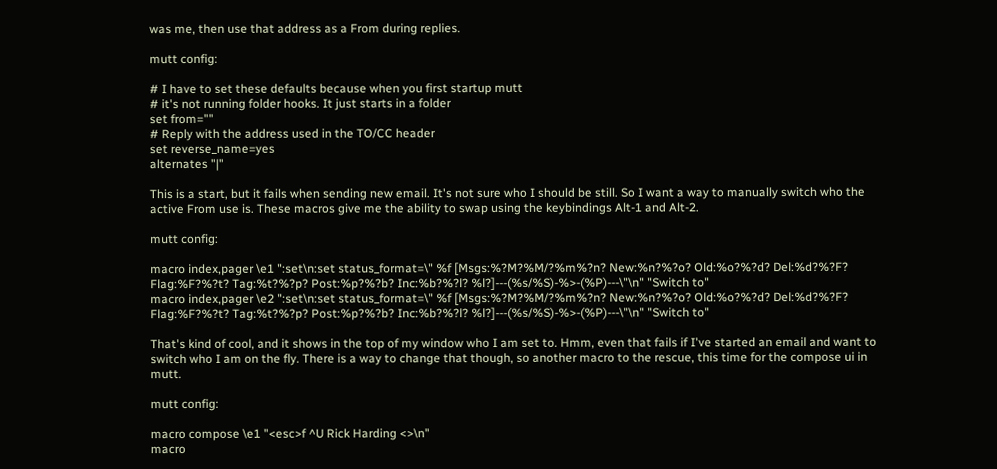was me, then use that address as a From during replies.

mutt config:

# I have to set these defaults because when you first startup mutt
# it's not running folder hooks. It just starts in a folder
set from=""
# Reply with the address used in the TO/CC header
set reverse_name=yes
alternates "|"

This is a start, but it fails when sending new email. It's not sure who I should be still. So I want a way to manually switch who the active From use is. These macros give me the ability to swap using the keybindings Alt-1 and Alt-2.

mutt config:

macro index,pager \e1 ":set\n:set status_format=\" %f [Msgs:%?M?%M/?%m%?n? New:%n?%?o? Old:%o?%?d? Del:%d?%?F? Flag:%F?%?t? Tag:%t?%?p? Post:%p?%?b? Inc:%b?%?l? %l?]---(%s/%S)-%>-(%P)---\"\n" "Switch to"
macro index,pager \e2 ":set\n:set status_format=\" %f [Msgs:%?M?%M/?%m%?n? New:%n?%?o? Old:%o?%?d? Del:%d?%?F? Flag:%F?%?t? Tag:%t?%?p? Post:%p?%?b? Inc:%b?%?l? %l?]---(%s/%S)-%>-(%P)---\"\n" "Switch to"

That's kind of cool, and it shows in the top of my window who I am set to. Hmm, even that fails if I've started an email and want to switch who I am on the fly. There is a way to change that though, so another macro to the rescue, this time for the compose ui in mutt.

mutt config:

macro compose \e1 "<esc>f ^U Rick Harding <>\n"
macro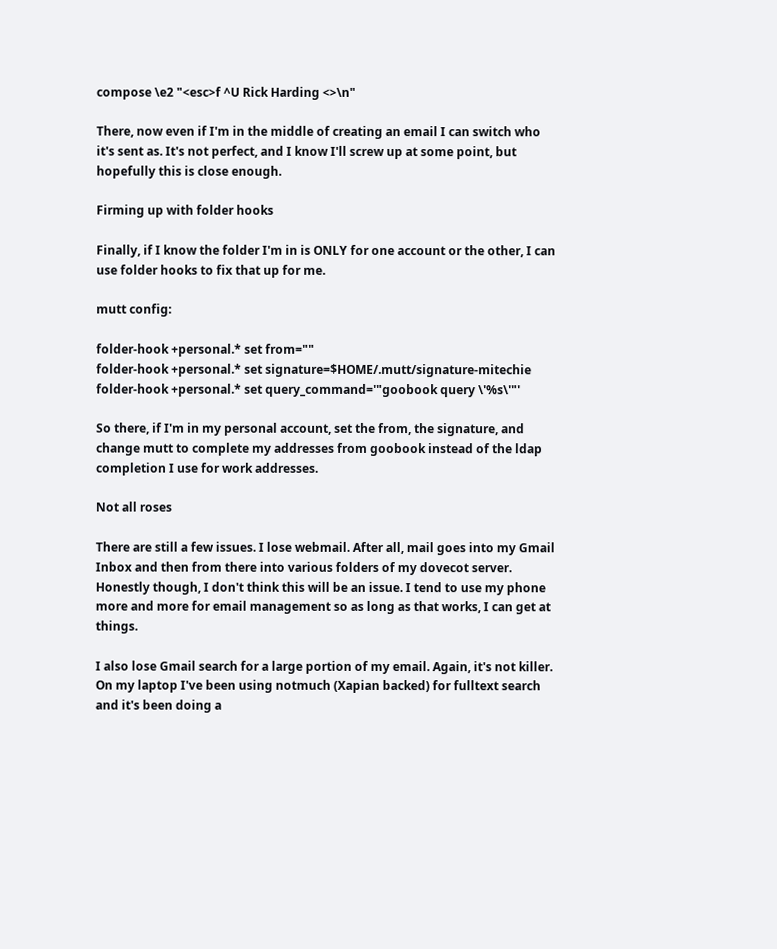compose \e2 "<esc>f ^U Rick Harding <>\n"

There, now even if I'm in the middle of creating an email I can switch who it's sent as. It's not perfect, and I know I'll screw up at some point, but hopefully this is close enough.

Firming up with folder hooks

Finally, if I know the folder I'm in is ONLY for one account or the other, I can use folder hooks to fix that up for me.

mutt config:

folder-hook +personal.* set from=""
folder-hook +personal.* set signature=$HOME/.mutt/signature-mitechie
folder-hook +personal.* set query_command='"goobook query \'%s\'"'

So there, if I'm in my personal account, set the from, the signature, and change mutt to complete my addresses from goobook instead of the ldap completion I use for work addresses.

Not all roses

There are still a few issues. I lose webmail. After all, mail goes into my Gmail Inbox and then from there into various folders of my dovecot server. Honestly though, I don't think this will be an issue. I tend to use my phone more and more for email management so as long as that works, I can get at things.

I also lose Gmail search for a large portion of my email. Again, it's not killer. On my laptop I've been using notmuch (Xapian backed) for fulltext search and it's been doing a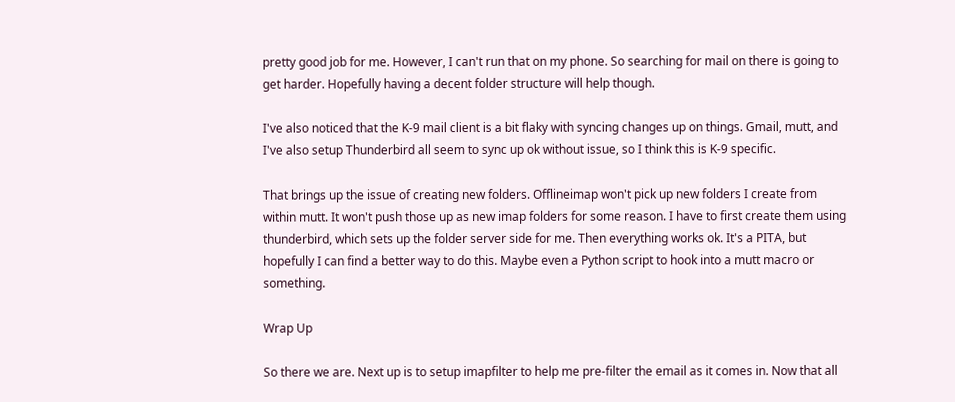pretty good job for me. However, I can't run that on my phone. So searching for mail on there is going to get harder. Hopefully having a decent folder structure will help though.

I've also noticed that the K-9 mail client is a bit flaky with syncing changes up on things. Gmail, mutt, and I've also setup Thunderbird all seem to sync up ok without issue, so I think this is K-9 specific.

That brings up the issue of creating new folders. Offlineimap won't pick up new folders I create from within mutt. It won't push those up as new imap folders for some reason. I have to first create them using thunderbird, which sets up the folder server side for me. Then everything works ok. It's a PITA, but hopefully I can find a better way to do this. Maybe even a Python script to hook into a mutt macro or something.

Wrap Up

So there we are. Next up is to setup imapfilter to help me pre-filter the email as it comes in. Now that all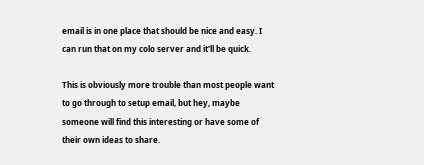email is in one place that should be nice and easy. I can run that on my colo server and it'll be quick.

This is obviously more trouble than most people want to go through to setup email, but hey, maybe someone will find this interesting or have some of their own ideas to share.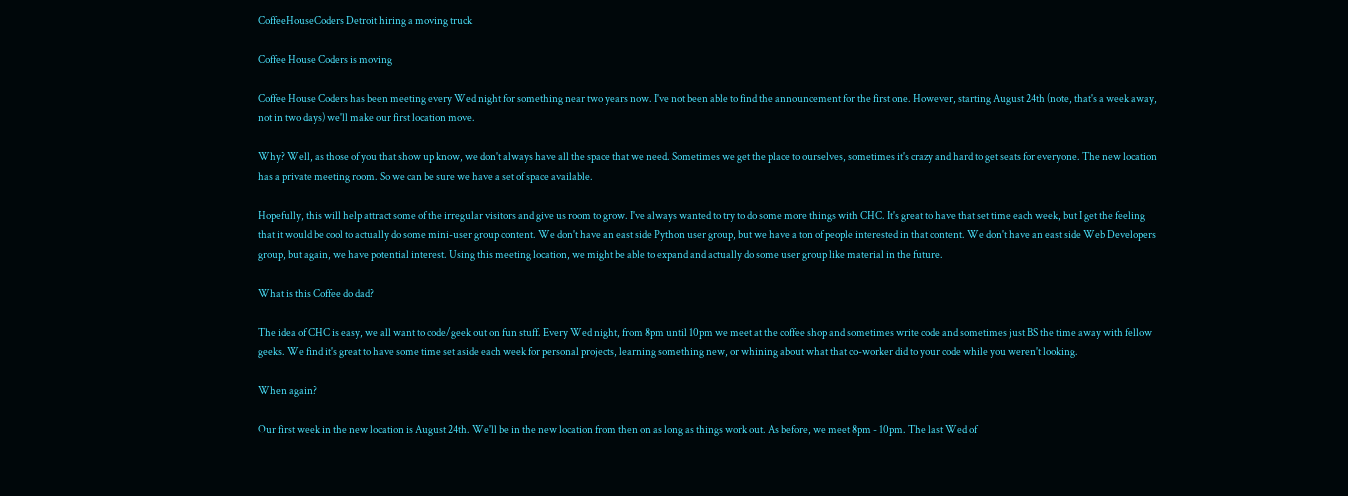CoffeeHouseCoders Detroit hiring a moving truck

Coffee House Coders is moving

Coffee House Coders has been meeting every Wed night for something near two years now. I've not been able to find the announcement for the first one. However, starting August 24th (note, that's a week away, not in two days) we'll make our first location move.

Why? Well, as those of you that show up know, we don't always have all the space that we need. Sometimes we get the place to ourselves, sometimes it's crazy and hard to get seats for everyone. The new location has a private meeting room. So we can be sure we have a set of space available.

Hopefully, this will help attract some of the irregular visitors and give us room to grow. I've always wanted to try to do some more things with CHC. It's great to have that set time each week, but I get the feeling that it would be cool to actually do some mini-user group content. We don't have an east side Python user group, but we have a ton of people interested in that content. We don't have an east side Web Developers group, but again, we have potential interest. Using this meeting location, we might be able to expand and actually do some user group like material in the future.

What is this Coffee do dad?

The idea of CHC is easy, we all want to code/geek out on fun stuff. Every Wed night, from 8pm until 10pm we meet at the coffee shop and sometimes write code and sometimes just BS the time away with fellow geeks. We find it's great to have some time set aside each week for personal projects, learning something new, or whining about what that co-worker did to your code while you weren't looking.

When again?

Our first week in the new location is August 24th. We'll be in the new location from then on as long as things work out. As before, we meet 8pm - 10pm. The last Wed of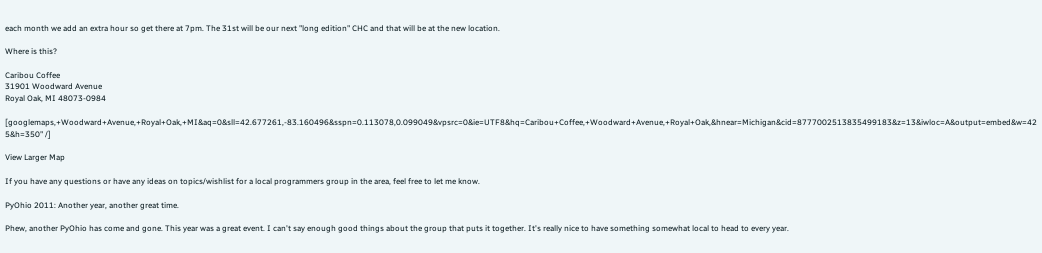each month we add an extra hour so get there at 7pm. The 31st will be our next "long edition" CHC and that will be at the new location.

Where is this?

Caribou Coffee
31901 Woodward Avenue
Royal Oak, MI 48073-0984

[googlemaps,+Woodward+Avenue,+Royal+Oak,+MI&aq=0&sll=42.677261,-83.160496&sspn=0.113078,0.099049&vpsrc=0&ie=UTF8&hq=Caribou+Coffee,+Woodward+Avenue,+Royal+Oak,&hnear=Michigan&cid=8777002513835499183&z=13&iwloc=A&output=embed&w=425&h=350" /]

View Larger Map

If you have any questions or have any ideas on topics/wishlist for a local programmers group in the area, feel free to let me know.

PyOhio 2011: Another year, another great time.

Phew, another PyOhio has come and gone. This year was a great event. I can't say enough good things about the group that puts it together. It's really nice to have something somewhat local to head to every year.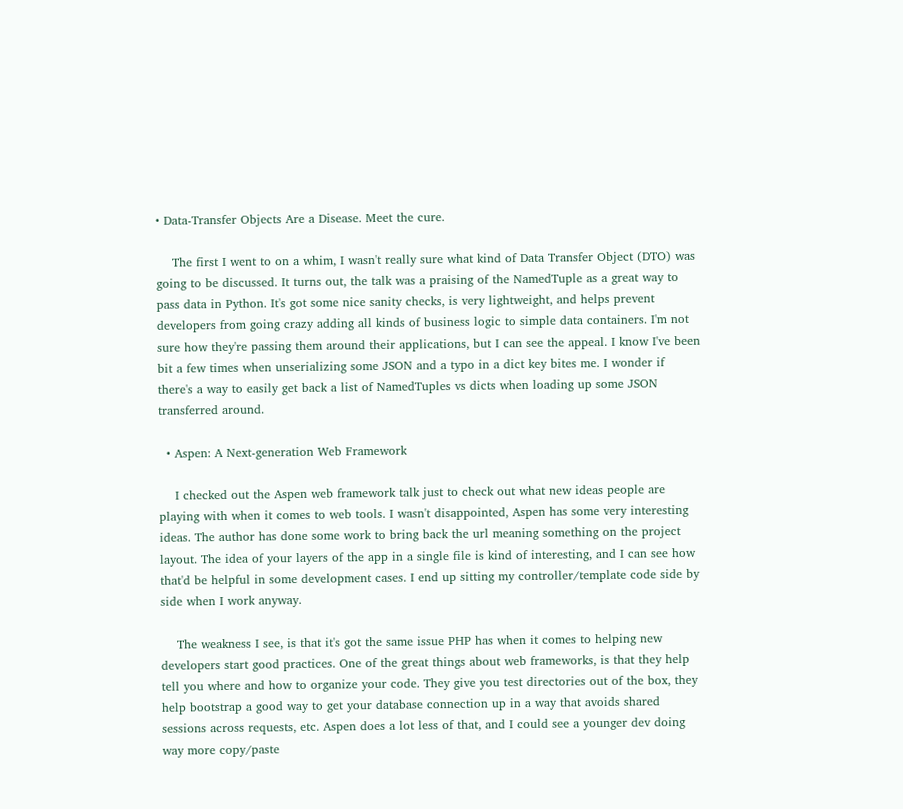• Data-Transfer Objects Are a Disease. Meet the cure.

    The first I went to on a whim, I wasn't really sure what kind of Data Transfer Object (DTO) was going to be discussed. It turns out, the talk was a praising of the NamedTuple as a great way to pass data in Python. It's got some nice sanity checks, is very lightweight, and helps prevent developers from going crazy adding all kinds of business logic to simple data containers. I'm not sure how they're passing them around their applications, but I can see the appeal. I know I've been bit a few times when unserializing some JSON and a typo in a dict key bites me. I wonder if there's a way to easily get back a list of NamedTuples vs dicts when loading up some JSON transferred around.

  • Aspen: A Next-generation Web Framework

    I checked out the Aspen web framework talk just to check out what new ideas people are playing with when it comes to web tools. I wasn't disappointed, Aspen has some very interesting ideas. The author has done some work to bring back the url meaning something on the project layout. The idea of your layers of the app in a single file is kind of interesting, and I can see how that'd be helpful in some development cases. I end up sitting my controller/template code side by side when I work anyway.

    The weakness I see, is that it's got the same issue PHP has when it comes to helping new developers start good practices. One of the great things about web frameworks, is that they help tell you where and how to organize your code. They give you test directories out of the box, they help bootstrap a good way to get your database connection up in a way that avoids shared sessions across requests, etc. Aspen does a lot less of that, and I could see a younger dev doing way more copy/paste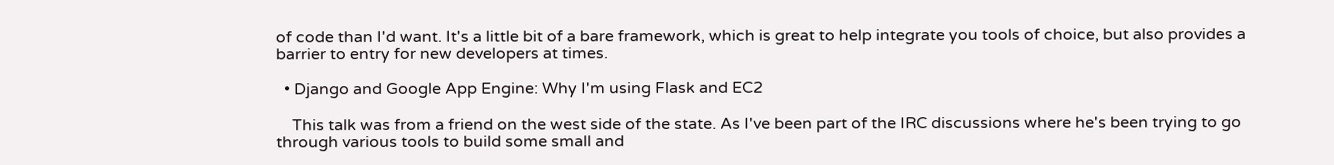of code than I'd want. It's a little bit of a bare framework, which is great to help integrate you tools of choice, but also provides a barrier to entry for new developers at times.

  • Django and Google App Engine: Why I'm using Flask and EC2

    This talk was from a friend on the west side of the state. As I've been part of the IRC discussions where he's been trying to go through various tools to build some small and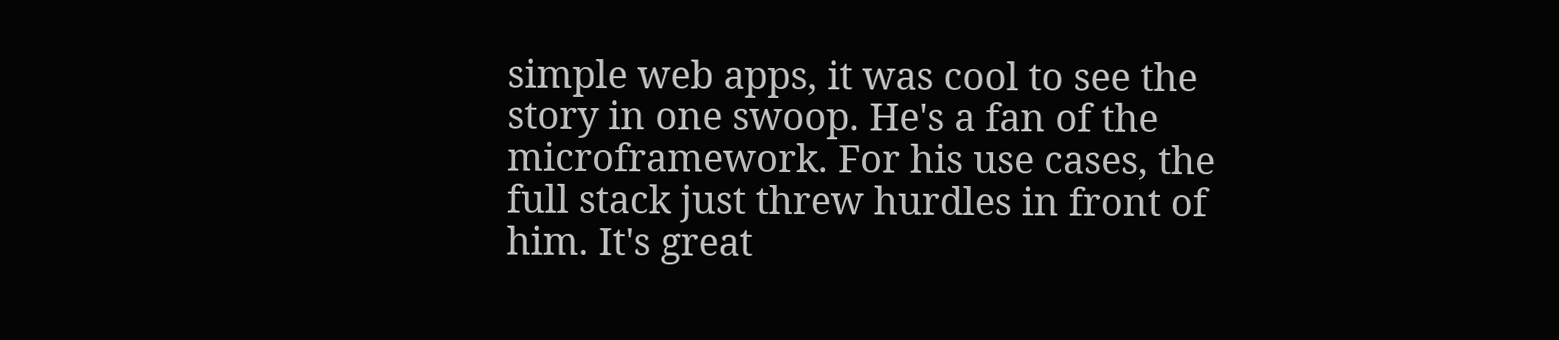simple web apps, it was cool to see the story in one swoop. He's a fan of the microframework. For his use cases, the full stack just threw hurdles in front of him. It's great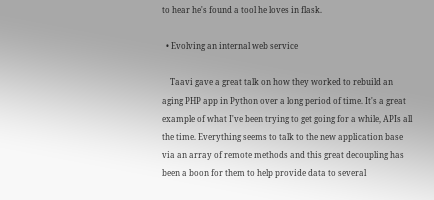to hear he's found a tool he loves in flask.

  • Evolving an internal web service

    Taavi gave a great talk on how they worked to rebuild an aging PHP app in Python over a long period of time. It's a great example of what I've been trying to get going for a while, APIs all the time. Everything seems to talk to the new application base via an array of remote methods and this great decoupling has been a boon for them to help provide data to several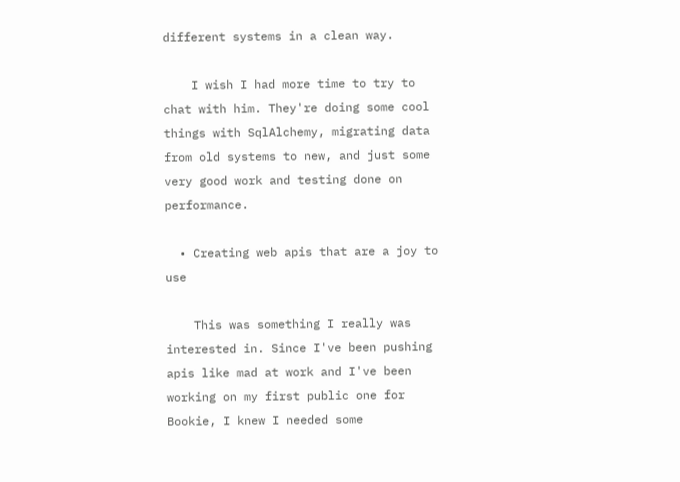different systems in a clean way.

    I wish I had more time to try to chat with him. They're doing some cool things with SqlAlchemy, migrating data from old systems to new, and just some very good work and testing done on performance.

  • Creating web apis that are a joy to use

    This was something I really was interested in. Since I've been pushing apis like mad at work and I've been working on my first public one for Bookie, I knew I needed some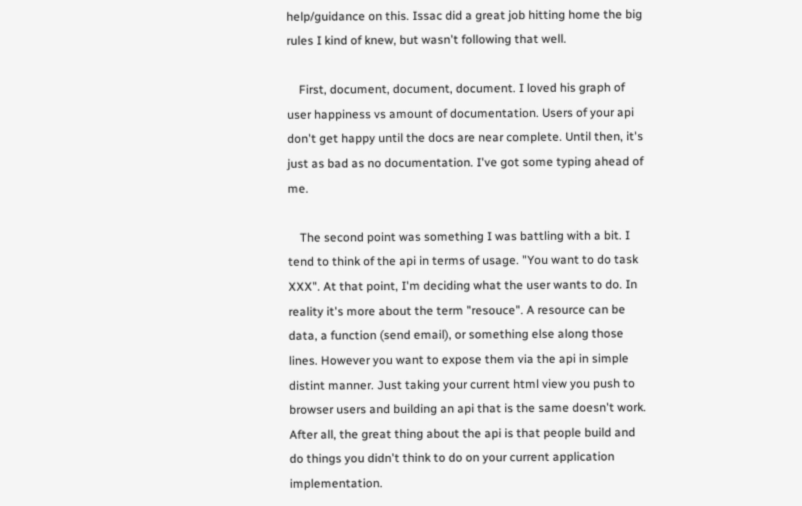help/guidance on this. Issac did a great job hitting home the big rules I kind of knew, but wasn't following that well.

    First, document, document, document. I loved his graph of user happiness vs amount of documentation. Users of your api don't get happy until the docs are near complete. Until then, it's just as bad as no documentation. I've got some typing ahead of me.

    The second point was something I was battling with a bit. I tend to think of the api in terms of usage. "You want to do task XXX". At that point, I'm deciding what the user wants to do. In reality it's more about the term "resouce". A resource can be data, a function (send email), or something else along those lines. However you want to expose them via the api in simple distint manner. Just taking your current html view you push to browser users and building an api that is the same doesn't work. After all, the great thing about the api is that people build and do things you didn't think to do on your current application implementation.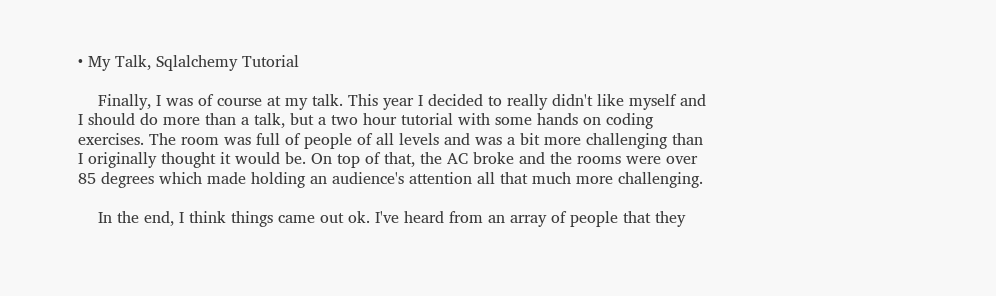• My Talk, Sqlalchemy Tutorial

    Finally, I was of course at my talk. This year I decided to really didn't like myself and I should do more than a talk, but a two hour tutorial with some hands on coding exercises. The room was full of people of all levels and was a bit more challenging than I originally thought it would be. On top of that, the AC broke and the rooms were over 85 degrees which made holding an audience's attention all that much more challenging.

    In the end, I think things came out ok. I've heard from an array of people that they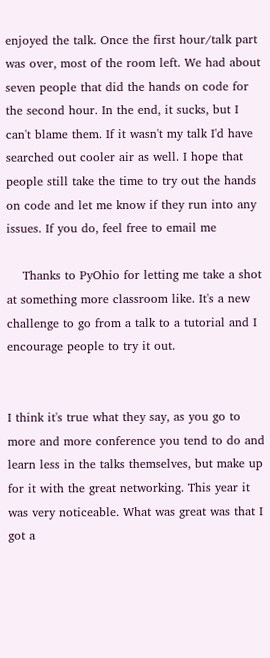enjoyed the talk. Once the first hour/talk part was over, most of the room left. We had about seven people that did the hands on code for the second hour. In the end, it sucks, but I can't blame them. If it wasn't my talk I'd have searched out cooler air as well. I hope that people still take the time to try out the hands on code and let me know if they run into any issues. If you do, feel free to email me

    Thanks to PyOhio for letting me take a shot at something more classroom like. It's a new challenge to go from a talk to a tutorial and I encourage people to try it out.


I think it's true what they say, as you go to more and more conference you tend to do and learn less in the talks themselves, but make up for it with the great networking. This year it was very noticeable. What was great was that I got a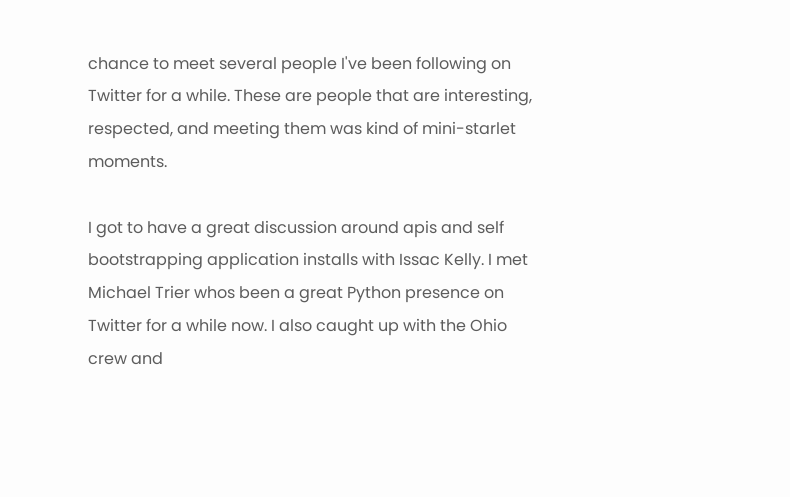chance to meet several people I've been following on Twitter for a while. These are people that are interesting, respected, and meeting them was kind of mini-starlet moments.

I got to have a great discussion around apis and self bootstrapping application installs with Issac Kelly. I met Michael Trier whos been a great Python presence on Twitter for a while now. I also caught up with the Ohio crew and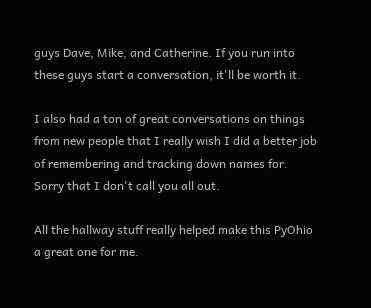guys Dave, Mike, and Catherine. If you run into these guys start a conversation, it'll be worth it.

I also had a ton of great conversations on things from new people that I really wish I did a better job of remembering and tracking down names for. Sorry that I don't call you all out.

All the hallway stuff really helped make this PyOhio a great one for me.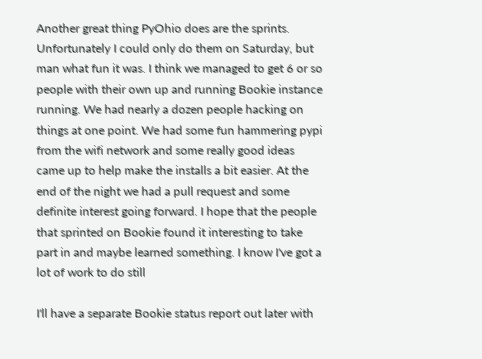Another great thing PyOhio does are the sprints. Unfortunately I could only do them on Saturday, but man what fun it was. I think we managed to get 6 or so people with their own up and running Bookie instance running. We had nearly a dozen people hacking on things at one point. We had some fun hammering pypi from the wifi network and some really good ideas came up to help make the installs a bit easier. At the end of the night we had a pull request and some definite interest going forward. I hope that the people that sprinted on Bookie found it interesting to take part in and maybe learned something. I know I've got a lot of work to do still

I'll have a separate Bookie status report out later with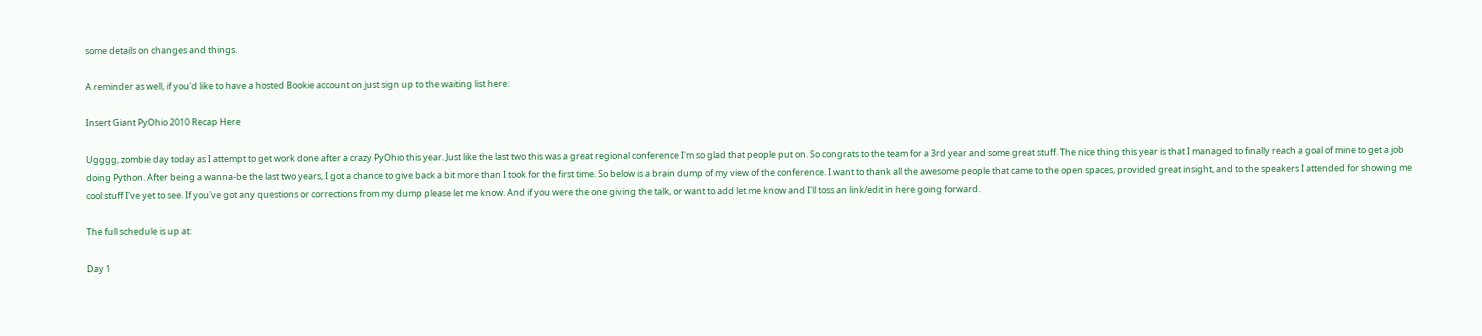some details on changes and things.

A reminder as well, if you'd like to have a hosted Bookie account on just sign up to the waiting list here:

Insert Giant PyOhio 2010 Recap Here

Ugggg, zombie day today as I attempt to get work done after a crazy PyOhio this year. Just like the last two this was a great regional conference I'm so glad that people put on. So congrats to the team for a 3rd year and some great stuff. The nice thing this year is that I managed to finally reach a goal of mine to get a job doing Python. After being a wanna-be the last two years, I got a chance to give back a bit more than I took for the first time. So below is a brain dump of my view of the conference. I want to thank all the awesome people that came to the open spaces, provided great insight, and to the speakers I attended for showing me cool stuff I've yet to see. If you've got any questions or corrections from my dump please let me know. And if you were the one giving the talk, or want to add let me know and I'll toss an link/edit in here going forward.

The full schedule is up at:

Day 1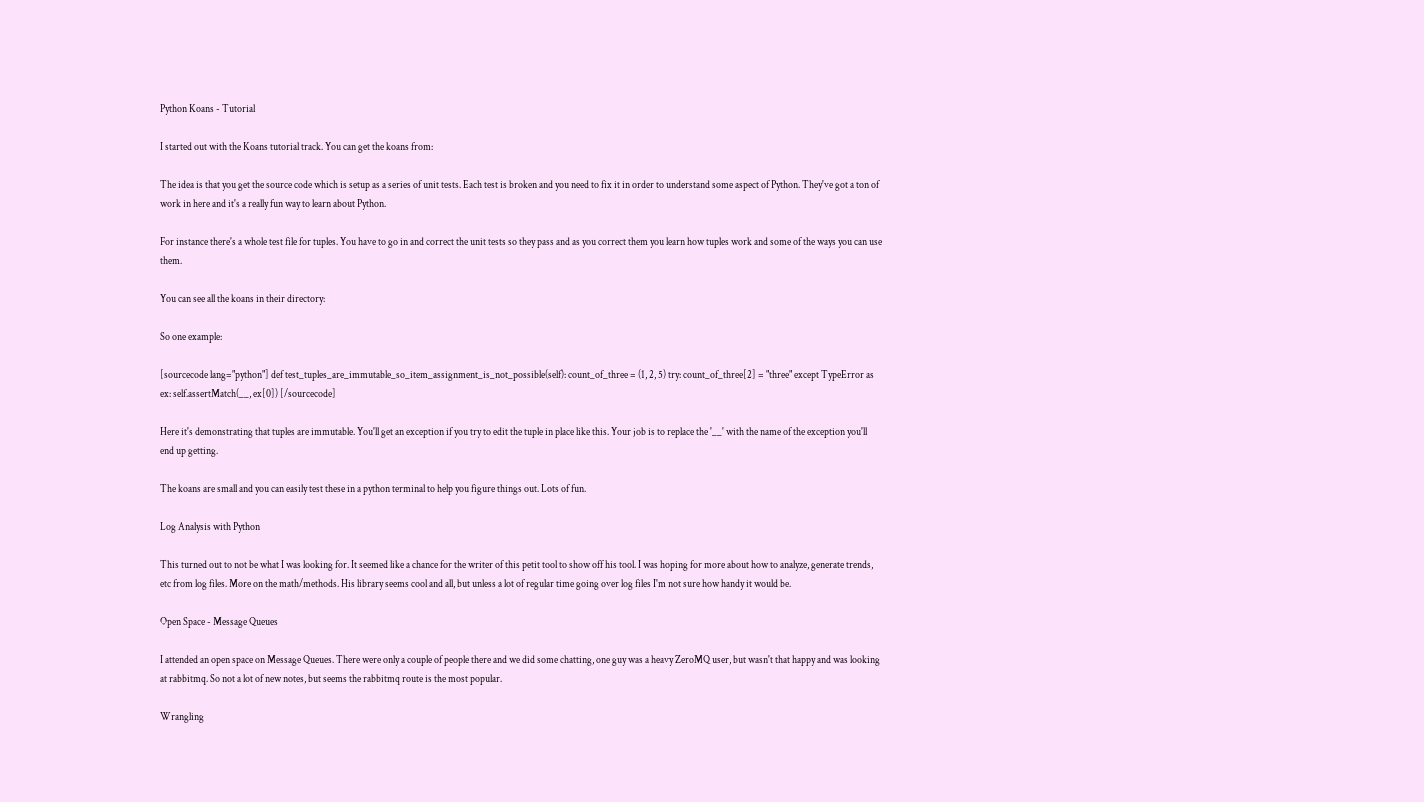Python Koans - Tutorial

I started out with the Koans tutorial track. You can get the koans from:

The idea is that you get the source code which is setup as a series of unit tests. Each test is broken and you need to fix it in order to understand some aspect of Python. They've got a ton of work in here and it's a really fun way to learn about Python.

For instance there's a whole test file for tuples. You have to go in and correct the unit tests so they pass and as you correct them you learn how tuples work and some of the ways you can use them.

You can see all the koans in their directory:

So one example:

[sourcecode lang="python"] def test_tuples_are_immutable_so_item_assignment_is_not_possible(self): count_of_three = (1, 2, 5) try: count_of_three[2] = "three" except TypeError as ex: self.assertMatch(__, ex[0]) [/sourcecode]

Here it's demonstrating that tuples are immutable. You'll get an exception if you try to edit the tuple in place like this. Your job is to replace the '__' with the name of the exception you'll end up getting.

The koans are small and you can easily test these in a python terminal to help you figure things out. Lots of fun.

Log Analysis with Python

This turned out to not be what I was looking for. It seemed like a chance for the writer of this petit tool to show off his tool. I was hoping for more about how to analyze, generate trends, etc from log files. More on the math/methods. His library seems cool and all, but unless a lot of regular time going over log files I'm not sure how handy it would be.

Open Space - Message Queues

I attended an open space on Message Queues. There were only a couple of people there and we did some chatting, one guy was a heavy ZeroMQ user, but wasn't that happy and was looking at rabbitmq. So not a lot of new notes, but seems the rabbitmq route is the most popular.

Wrangling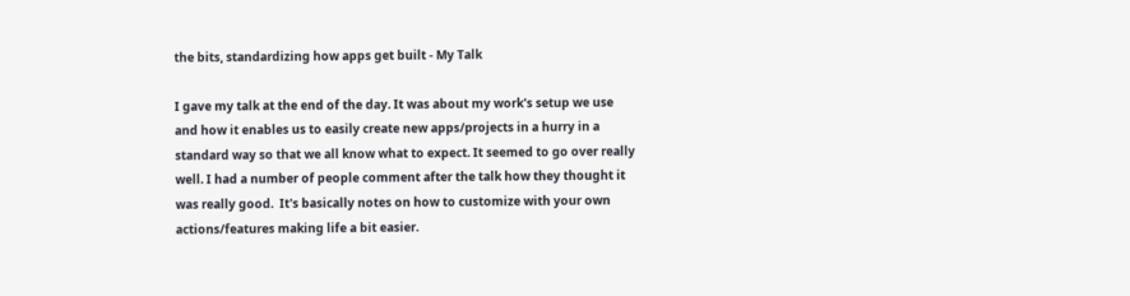the bits, standardizing how apps get built - My Talk

I gave my talk at the end of the day. It was about my work's setup we use and how it enables us to easily create new apps/projects in a hurry in a standard way so that we all know what to expect. It seemed to go over really well. I had a number of people comment after the talk how they thought it was really good.  It's basically notes on how to customize with your own actions/features making life a bit easier.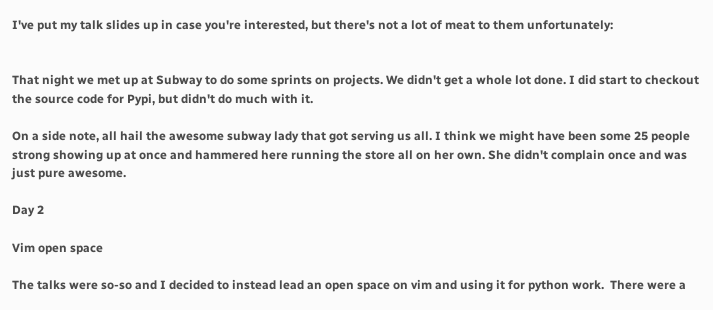I've put my talk slides up in case you're interested, but there's not a lot of meat to them unfortunately:


That night we met up at Subway to do some sprints on projects. We didn't get a whole lot done. I did start to checkout the source code for Pypi, but didn't do much with it.

On a side note, all hail the awesome subway lady that got serving us all. I think we might have been some 25 people strong showing up at once and hammered here running the store all on her own. She didn't complain once and was just pure awesome.

Day 2

Vim open space

The talks were so-so and I decided to instead lead an open space on vim and using it for python work.  There were a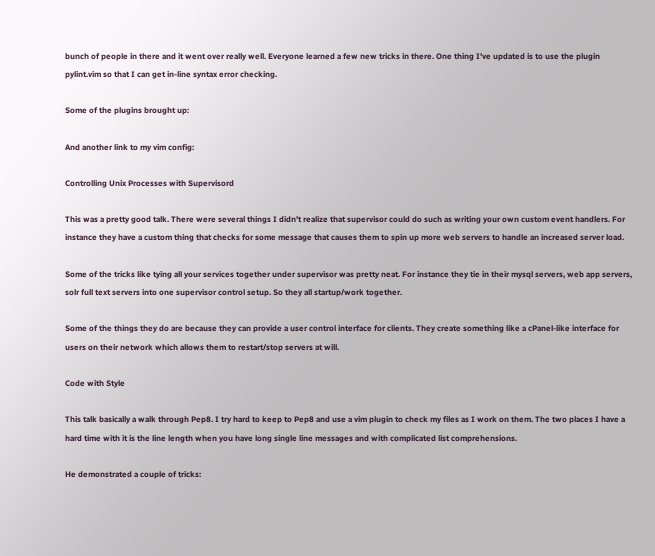bunch of people in there and it went over really well. Everyone learned a few new tricks in there. One thing I've updated is to use the plugin pylint.vim so that I can get in-line syntax error checking.

Some of the plugins brought up:

And another link to my vim config:

Controlling Unix Processes with Supervisord

This was a pretty good talk. There were several things I didn't realize that supervisor could do such as writing your own custom event handlers. For instance they have a custom thing that checks for some message that causes them to spin up more web servers to handle an increased server load.

Some of the tricks like tying all your services together under supervisor was pretty neat. For instance they tie in their mysql servers, web app servers, solr full text servers into one supervisor control setup. So they all startup/work together.

Some of the things they do are because they can provide a user control interface for clients. They create something like a cPanel-like interface for users on their network which allows them to restart/stop servers at will.

Code with Style

This talk basically a walk through Pep8. I try hard to keep to Pep8 and use a vim plugin to check my files as I work on them. The two places I have a hard time with it is the line length when you have long single line messages and with complicated list comprehensions.

He demonstrated a couple of tricks: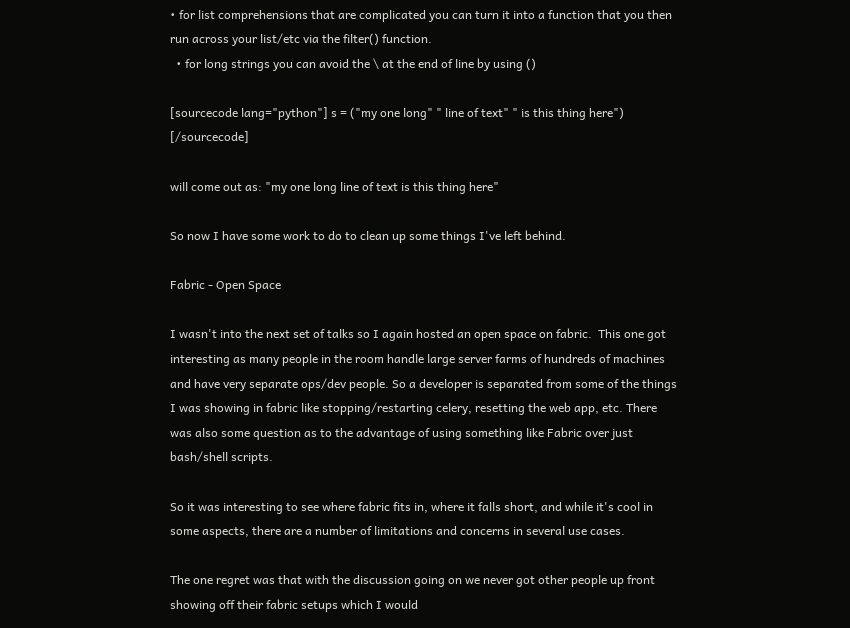• for list comprehensions that are complicated you can turn it into a function that you then run across your list/etc via the filter() function.
  • for long strings you can avoid the \ at the end of line by using ()

[sourcecode lang="python"] s = ("my one long" " line of text" " is this thing here") [/sourcecode]

will come out as: "my one long line of text is this thing here"

So now I have some work to do to clean up some things I've left behind.

Fabric - Open Space

I wasn't into the next set of talks so I again hosted an open space on fabric.  This one got interesting as many people in the room handle large server farms of hundreds of machines and have very separate ops/dev people. So a developer is separated from some of the things I was showing in fabric like stopping/restarting celery, resetting the web app, etc. There was also some question as to the advantage of using something like Fabric over just bash/shell scripts.

So it was interesting to see where fabric fits in, where it falls short, and while it's cool in some aspects, there are a number of limitations and concerns in several use cases.

The one regret was that with the discussion going on we never got other people up front showing off their fabric setups which I would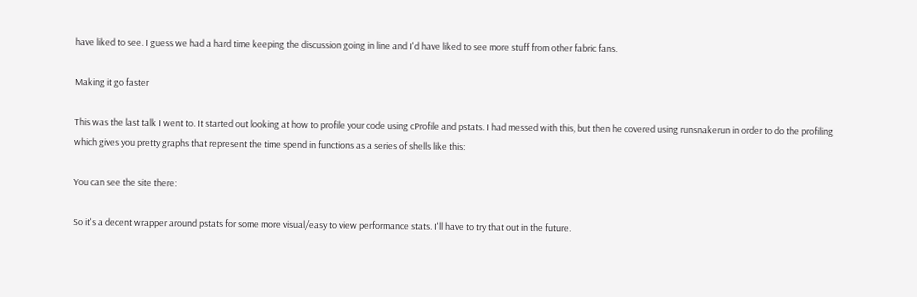have liked to see. I guess we had a hard time keeping the discussion going in line and I'd have liked to see more stuff from other fabric fans.

Making it go faster

This was the last talk I went to. It started out looking at how to profile your code using cProfile and pstats. I had messed with this, but then he covered using runsnakerun in order to do the profiling which gives you pretty graphs that represent the time spend in functions as a series of shells like this:

You can see the site there:

So it's a decent wrapper around pstats for some more visual/easy to view performance stats. I'll have to try that out in the future.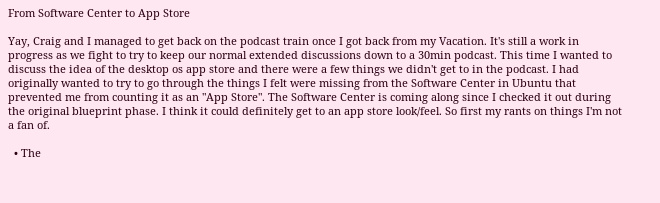From Software Center to App Store

Yay, Craig and I managed to get back on the podcast train once I got back from my Vacation. It's still a work in progress as we fight to try to keep our normal extended discussions down to a 30min podcast. This time I wanted to discuss the idea of the desktop os app store and there were a few things we didn't get to in the podcast. I had originally wanted to try to go through the things I felt were missing from the Software Center in Ubuntu that prevented me from counting it as an "App Store". The Software Center is coming along since I checked it out during the original blueprint phase. I think it could definitely get to an app store look/feel. So first my rants on things I'm not a fan of.

  • The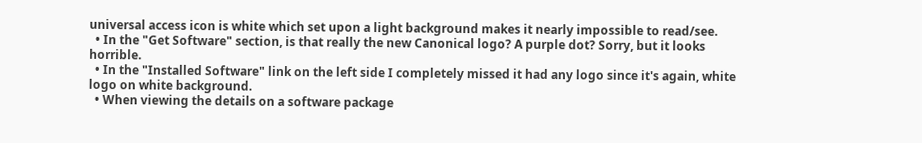universal access icon is white which set upon a light background makes it nearly impossible to read/see.
  • In the "Get Software" section, is that really the new Canonical logo? A purple dot? Sorry, but it looks horrible.
  • In the "Installed Software" link on the left side I completely missed it had any logo since it's again, white logo on white background.
  • When viewing the details on a software package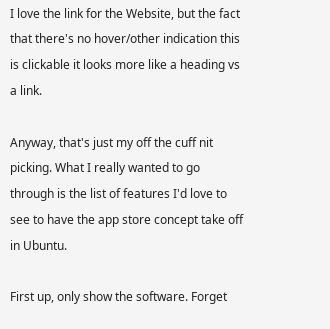I love the link for the Website, but the fact that there's no hover/other indication this is clickable it looks more like a heading vs a link.

Anyway, that's just my off the cuff nit picking. What I really wanted to go through is the list of features I'd love to see to have the app store concept take off in Ubuntu.

First up, only show the software. Forget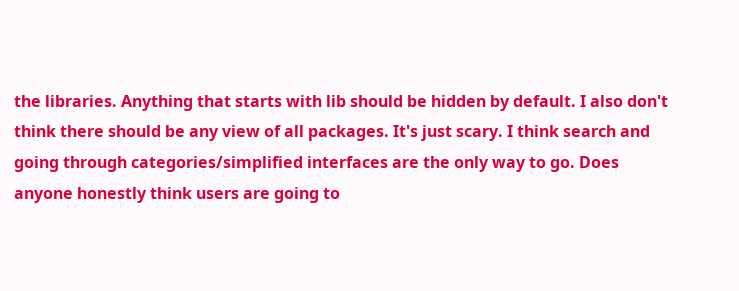the libraries. Anything that starts with lib should be hidden by default. I also don't think there should be any view of all packages. It's just scary. I think search and going through categories/simplified interfaces are the only way to go. Does anyone honestly think users are going to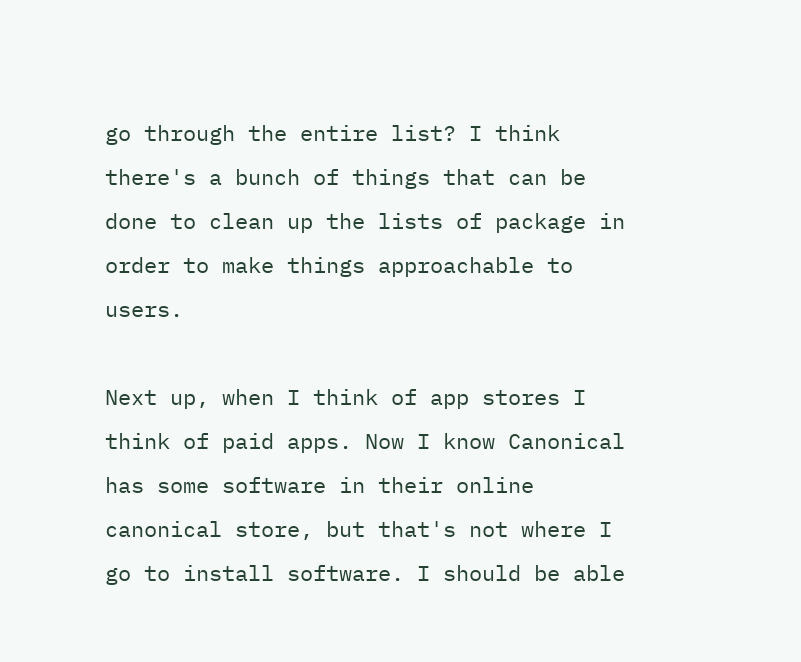go through the entire list? I think there's a bunch of things that can be done to clean up the lists of package in order to make things approachable to users.

Next up, when I think of app stores I think of paid apps. Now I know Canonical has some software in their online canonical store, but that's not where I go to install software. I should be able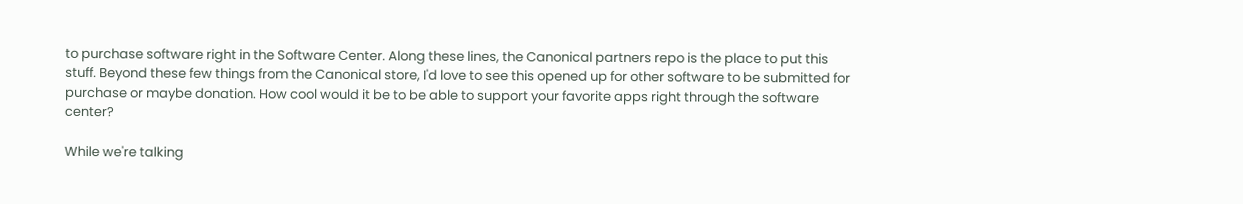to purchase software right in the Software Center. Along these lines, the Canonical partners repo is the place to put this stuff. Beyond these few things from the Canonical store, I'd love to see this opened up for other software to be submitted for purchase or maybe donation. How cool would it be to be able to support your favorite apps right through the software center?

While we're talking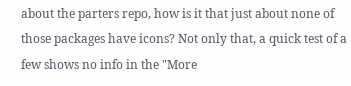about the parters repo, how is it that just about none of those packages have icons? Not only that, a quick test of a few shows no info in the "More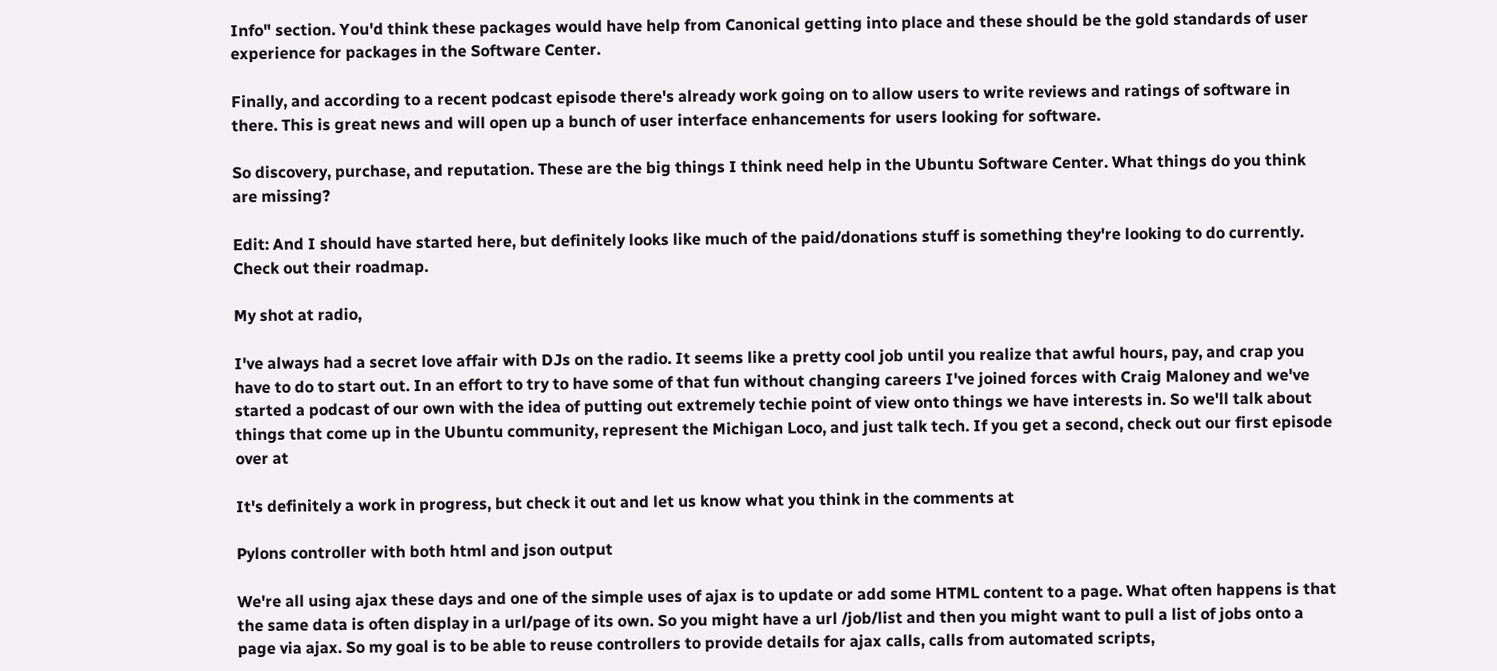Info" section. You'd think these packages would have help from Canonical getting into place and these should be the gold standards of user experience for packages in the Software Center.

Finally, and according to a recent podcast episode there's already work going on to allow users to write reviews and ratings of software in there. This is great news and will open up a bunch of user interface enhancements for users looking for software.

So discovery, purchase, and reputation. These are the big things I think need help in the Ubuntu Software Center. What things do you think are missing?

Edit: And I should have started here, but definitely looks like much of the paid/donations stuff is something they're looking to do currently. Check out their roadmap.

My shot at radio,

I've always had a secret love affair with DJs on the radio. It seems like a pretty cool job until you realize that awful hours, pay, and crap you have to do to start out. In an effort to try to have some of that fun without changing careers I've joined forces with Craig Maloney and we've started a podcast of our own with the idea of putting out extremely techie point of view onto things we have interests in. So we'll talk about things that come up in the Ubuntu community, represent the Michigan Loco, and just talk tech. If you get a second, check out our first episode over at

It's definitely a work in progress, but check it out and let us know what you think in the comments at

Pylons controller with both html and json output

We're all using ajax these days and one of the simple uses of ajax is to update or add some HTML content to a page. What often happens is that the same data is often display in a url/page of its own. So you might have a url /job/list and then you might want to pull a list of jobs onto a page via ajax. So my goal is to be able to reuse controllers to provide details for ajax calls, calls from automated scripts,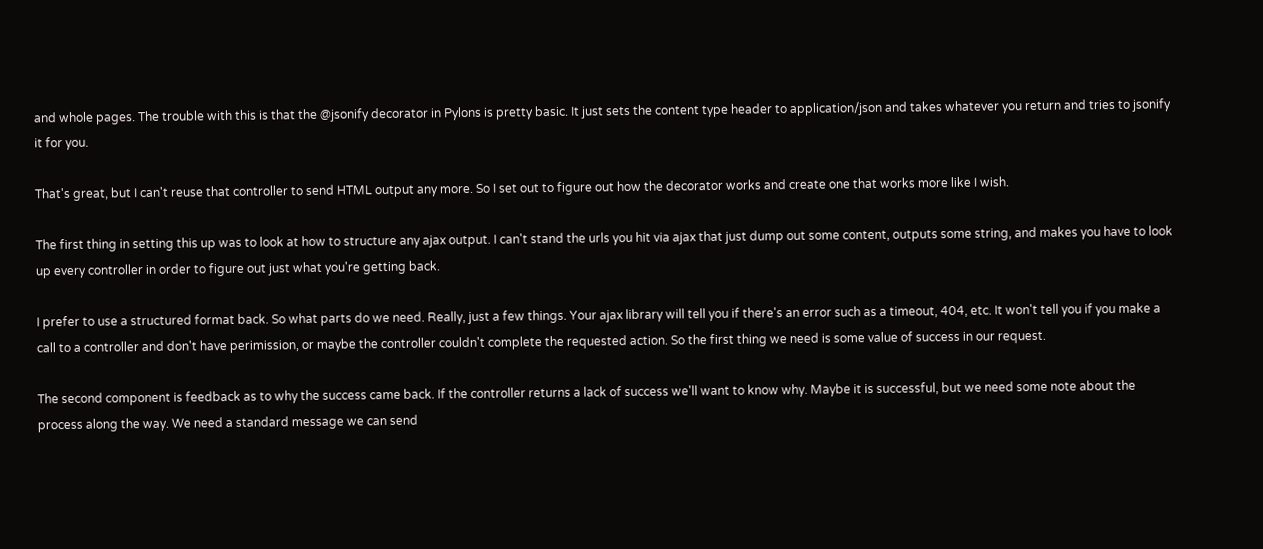and whole pages. The trouble with this is that the @jsonify decorator in Pylons is pretty basic. It just sets the content type header to application/json and takes whatever you return and tries to jsonify it for you.

That's great, but I can't reuse that controller to send HTML output any more. So I set out to figure out how the decorator works and create one that works more like I wish.

The first thing in setting this up was to look at how to structure any ajax output. I can't stand the urls you hit via ajax that just dump out some content, outputs some string, and makes you have to look up every controller in order to figure out just what you're getting back.

I prefer to use a structured format back. So what parts do we need. Really, just a few things. Your ajax library will tell you if there's an error such as a timeout, 404, etc. It won't tell you if you make a call to a controller and don't have perimission, or maybe the controller couldn't complete the requested action. So the first thing we need is some value of success in our request.

The second component is feedback as to why the success came back. If the controller returns a lack of success we'll want to know why. Maybe it is successful, but we need some note about the process along the way. We need a standard message we can send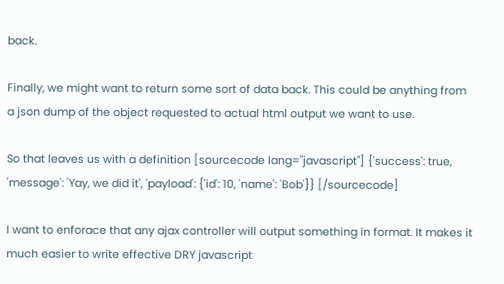back.

Finally, we might want to return some sort of data back. This could be anything from a json dump of the object requested to actual html output we want to use.

So that leaves us with a definition [sourcecode lang="javascript"] {'success': true, 'message': 'Yay, we did it', 'payload': {'id': 10, 'name': 'Bob'}} [/sourcecode]

I want to enforace that any ajax controller will output something in format. It makes it much easier to write effective DRY javascript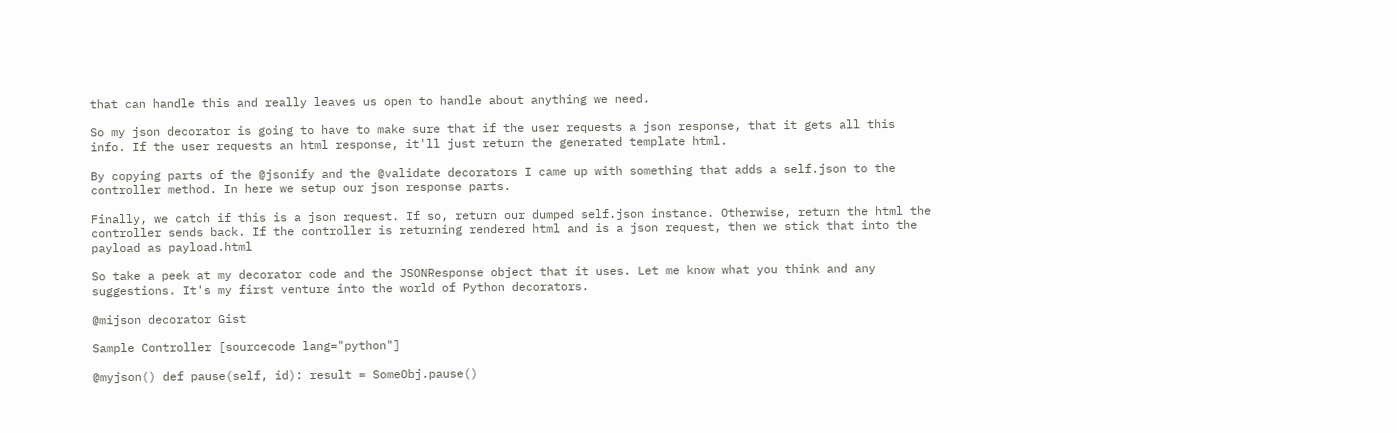that can handle this and really leaves us open to handle about anything we need.

So my json decorator is going to have to make sure that if the user requests a json response, that it gets all this info. If the user requests an html response, it'll just return the generated template html.

By copying parts of the @jsonify and the @validate decorators I came up with something that adds a self.json to the controller method. In here we setup our json response parts.

Finally, we catch if this is a json request. If so, return our dumped self.json instance. Otherwise, return the html the controller sends back. If the controller is returning rendered html and is a json request, then we stick that into the payload as payload.html

So take a peek at my decorator code and the JSONResponse object that it uses. Let me know what you think and any suggestions. It's my first venture into the world of Python decorators.

@mijson decorator Gist

Sample Controller [sourcecode lang="python"]

@myjson() def pause(self, id): result = SomeObj.pause()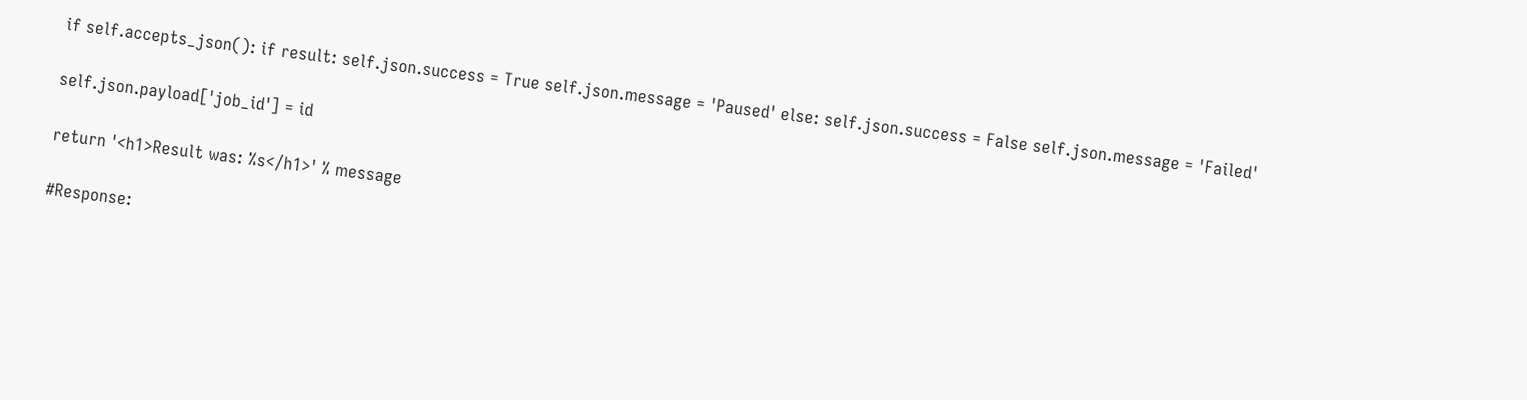if self.accepts_json(): if result: self.json.success = True self.json.message = 'Paused' else: self.json.success = False self.json.message = 'Failed'

self.json.payload['job_id'] = id

return '<h1>Result was: %s</h1>' % message

#Response: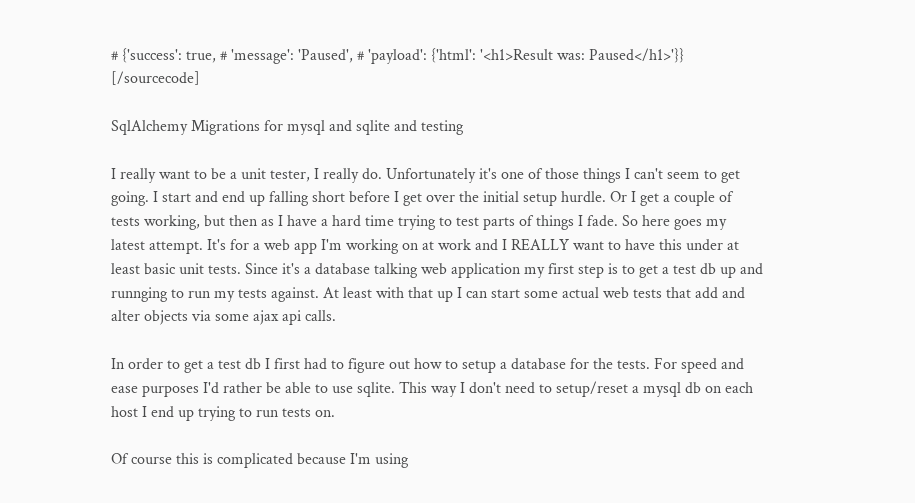# {'success': true, # 'message': 'Paused', # 'payload': {'html': '<h1>Result was: Paused</h1>'}} [/sourcecode]

SqlAlchemy Migrations for mysql and sqlite and testing

I really want to be a unit tester, I really do. Unfortunately it's one of those things I can't seem to get going. I start and end up falling short before I get over the initial setup hurdle. Or I get a couple of tests working, but then as I have a hard time trying to test parts of things I fade. So here goes my latest attempt. It's for a web app I'm working on at work and I REALLY want to have this under at least basic unit tests. Since it's a database talking web application my first step is to get a test db up and runnging to run my tests against. At least with that up I can start some actual web tests that add and alter objects via some ajax api calls.

In order to get a test db I first had to figure out how to setup a database for the tests. For speed and ease purposes I'd rather be able to use sqlite. This way I don't need to setup/reset a mysql db on each host I end up trying to run tests on.

Of course this is complicated because I'm using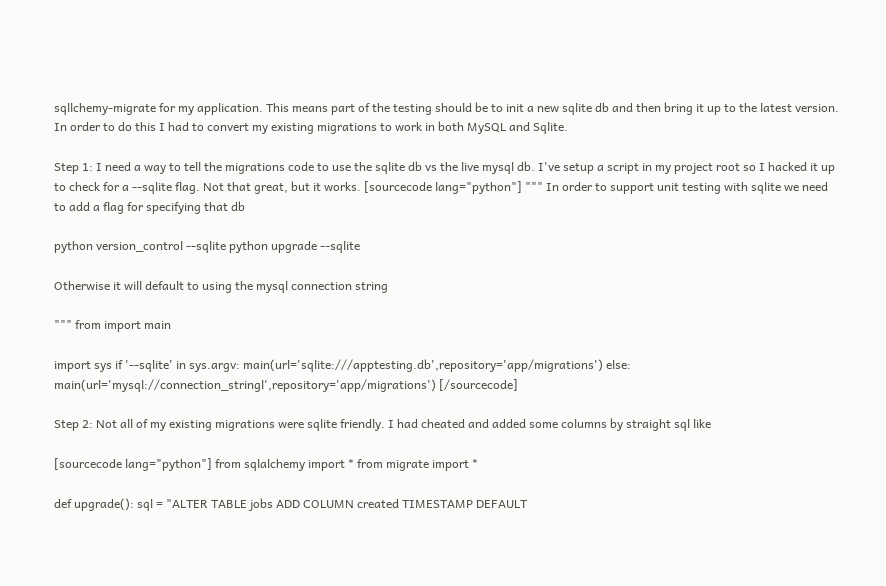sqllchemy-migrate for my application. This means part of the testing should be to init a new sqlite db and then bring it up to the latest version. In order to do this I had to convert my existing migrations to work in both MySQL and Sqlite.

Step 1: I need a way to tell the migrations code to use the sqlite db vs the live mysql db. I've setup a script in my project root so I hacked it up to check for a --sqlite flag. Not that great, but it works. [sourcecode lang="python"] """ In order to support unit testing with sqlite we need to add a flag for specifying that db

python version_control --sqlite python upgrade --sqlite

Otherwise it will default to using the mysql connection string

""" from import main

import sys if '--sqlite' in sys.argv: main(url='sqlite:///apptesting.db',repository='app/migrations') else: main(url='mysql://connection_stringl',repository='app/migrations') [/sourcecode]

Step 2: Not all of my existing migrations were sqlite friendly. I had cheated and added some columns by straight sql like

[sourcecode lang="python"] from sqlalchemy import * from migrate import *

def upgrade(): sql = "ALTER TABLE jobs ADD COLUMN created TIMESTAMP DEFAULT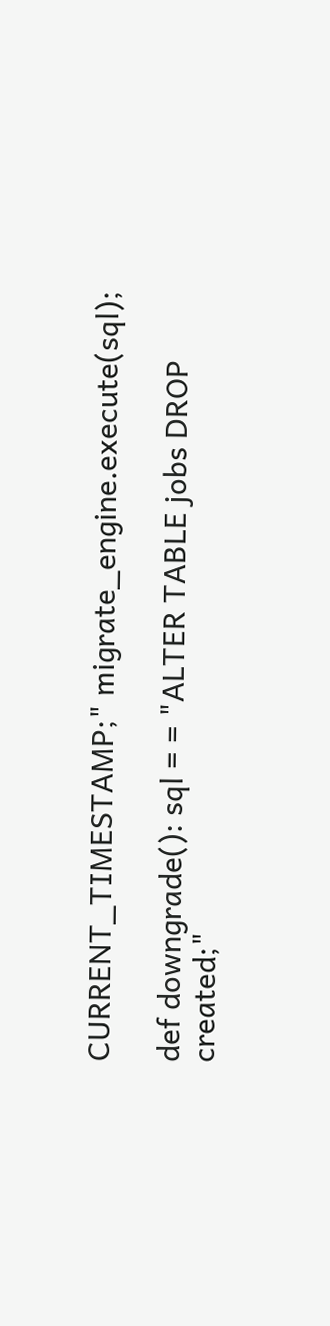CURRENT_TIMESTAMP;" migrate_engine.execute(sql);

def downgrade(): sql = = "ALTER TABLE jobs DROP created;"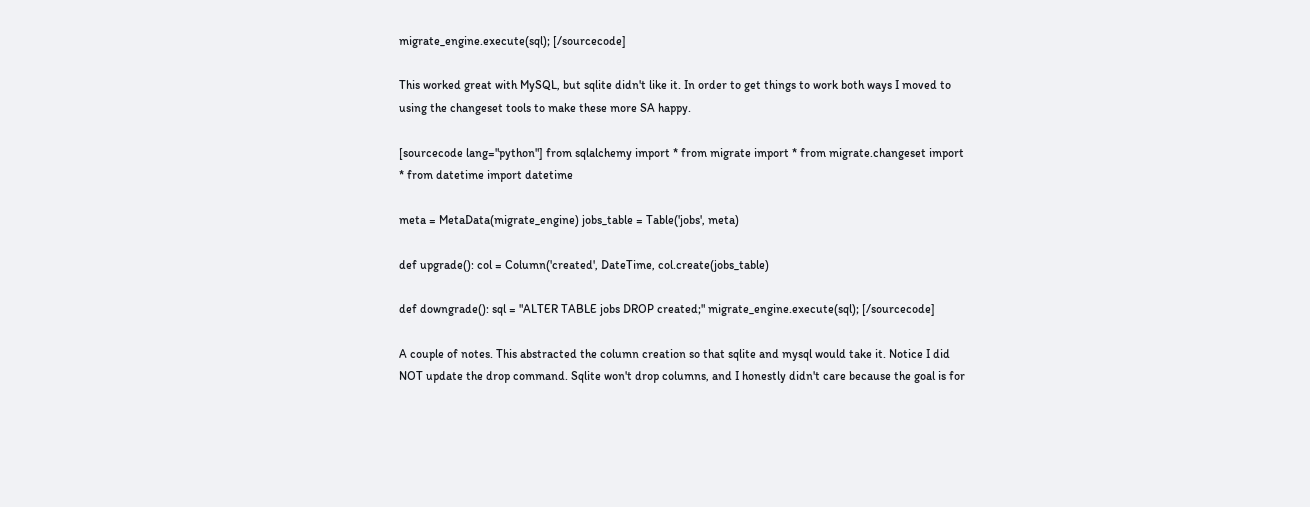migrate_engine.execute(sql); [/sourcecode]

This worked great with MySQL, but sqlite didn't like it. In order to get things to work both ways I moved to using the changeset tools to make these more SA happy.

[sourcecode lang="python"] from sqlalchemy import * from migrate import * from migrate.changeset import * from datetime import datetime

meta = MetaData(migrate_engine) jobs_table = Table('jobs', meta)

def upgrade(): col = Column('created', DateTime, col.create(jobs_table)

def downgrade(): sql = "ALTER TABLE jobs DROP created;" migrate_engine.execute(sql); [/sourcecode]

A couple of notes. This abstracted the column creation so that sqlite and mysql would take it. Notice I did NOT update the drop command. Sqlite won't drop columns, and I honestly didn't care because the goal is for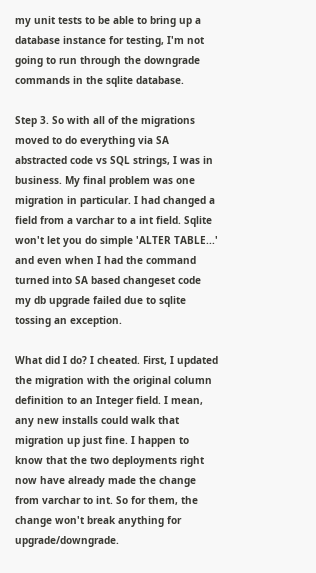my unit tests to be able to bring up a database instance for testing, I'm not going to run through the downgrade commands in the sqlite database.

Step 3. So with all of the migrations moved to do everything via SA abstracted code vs SQL strings, I was in business. My final problem was one migration in particular. I had changed a field from a varchar to a int field. Sqlite won't let you do simple 'ALTER TABLE...' and even when I had the command turned into SA based changeset code my db upgrade failed due to sqlite tossing an exception.

What did I do? I cheated. First, I updated the migration with the original column definition to an Integer field. I mean, any new installs could walk that migration up just fine. I happen to know that the two deployments right now have already made the change from varchar to int. So for them, the change won't break anything for upgrade/downgrade.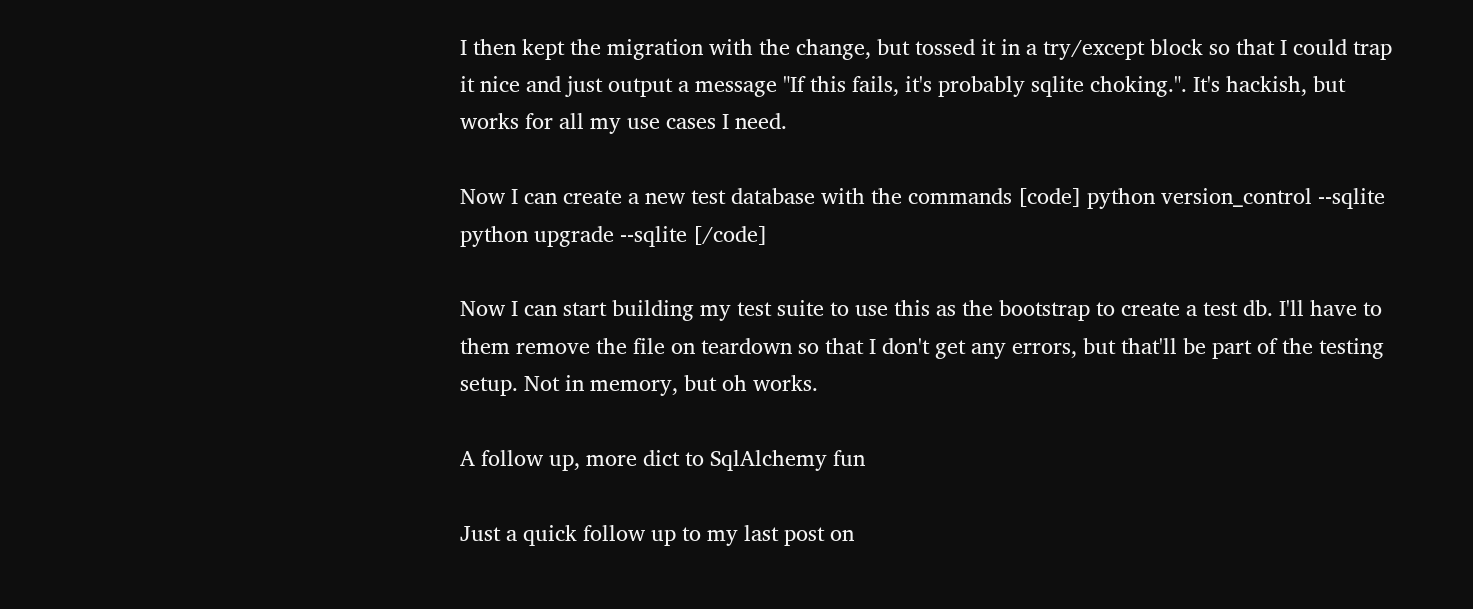I then kept the migration with the change, but tossed it in a try/except block so that I could trap it nice and just output a message "If this fails, it's probably sqlite choking.". It's hackish, but works for all my use cases I need.

Now I can create a new test database with the commands [code] python version_control --sqlite python upgrade --sqlite [/code]

Now I can start building my test suite to use this as the bootstrap to create a test db. I'll have to them remove the file on teardown so that I don't get any errors, but that'll be part of the testing setup. Not in memory, but oh works.

A follow up, more dict to SqlAlchemy fun

Just a quick follow up to my last post on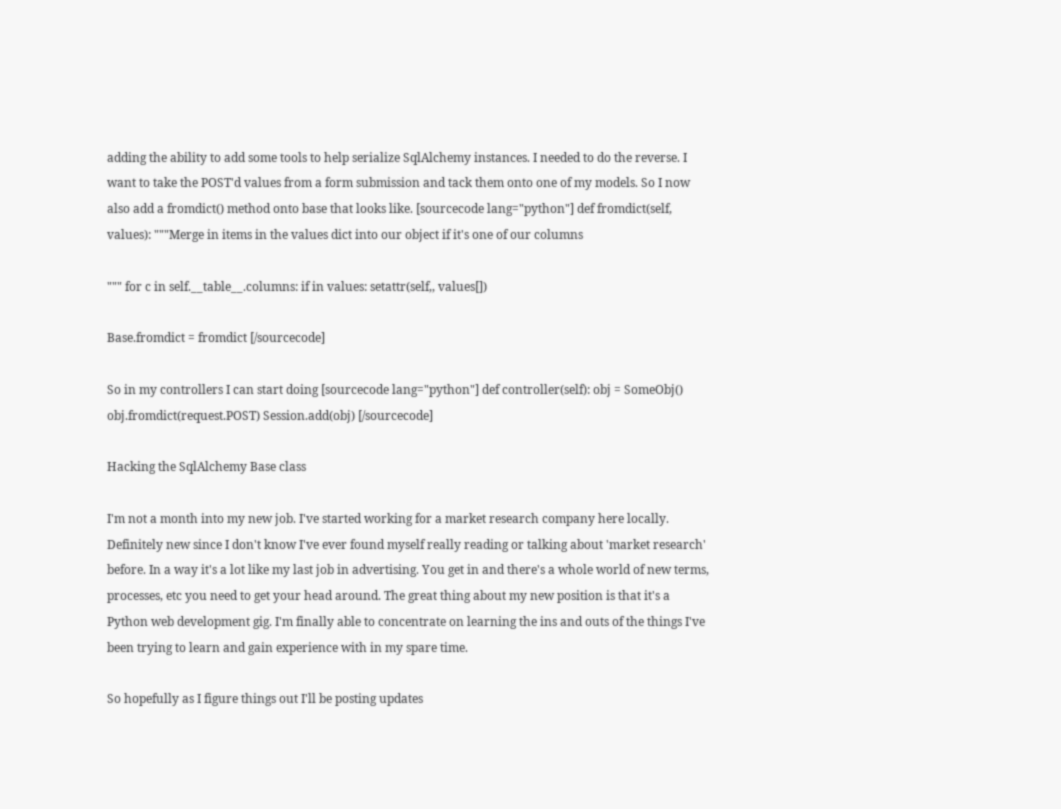adding the ability to add some tools to help serialize SqlAlchemy instances. I needed to do the reverse. I want to take the POST'd values from a form submission and tack them onto one of my models. So I now also add a fromdict() method onto base that looks like. [sourcecode lang="python"] def fromdict(self, values): """Merge in items in the values dict into our object if it's one of our columns

""" for c in self.__table__.columns: if in values: setattr(self,, values[])

Base.fromdict = fromdict [/sourcecode]

So in my controllers I can start doing [sourcecode lang="python"] def controller(self): obj = SomeObj() obj.fromdict(request.POST) Session.add(obj) [/sourcecode]

Hacking the SqlAlchemy Base class

I'm not a month into my new job. I've started working for a market research company here locally. Definitely new since I don't know I've ever found myself really reading or talking about 'market research' before. In a way it's a lot like my last job in advertising. You get in and there's a whole world of new terms, processes, etc you need to get your head around. The great thing about my new position is that it's a Python web development gig. I'm finally able to concentrate on learning the ins and outs of the things I've been trying to learn and gain experience with in my spare time.

So hopefully as I figure things out I'll be posting updates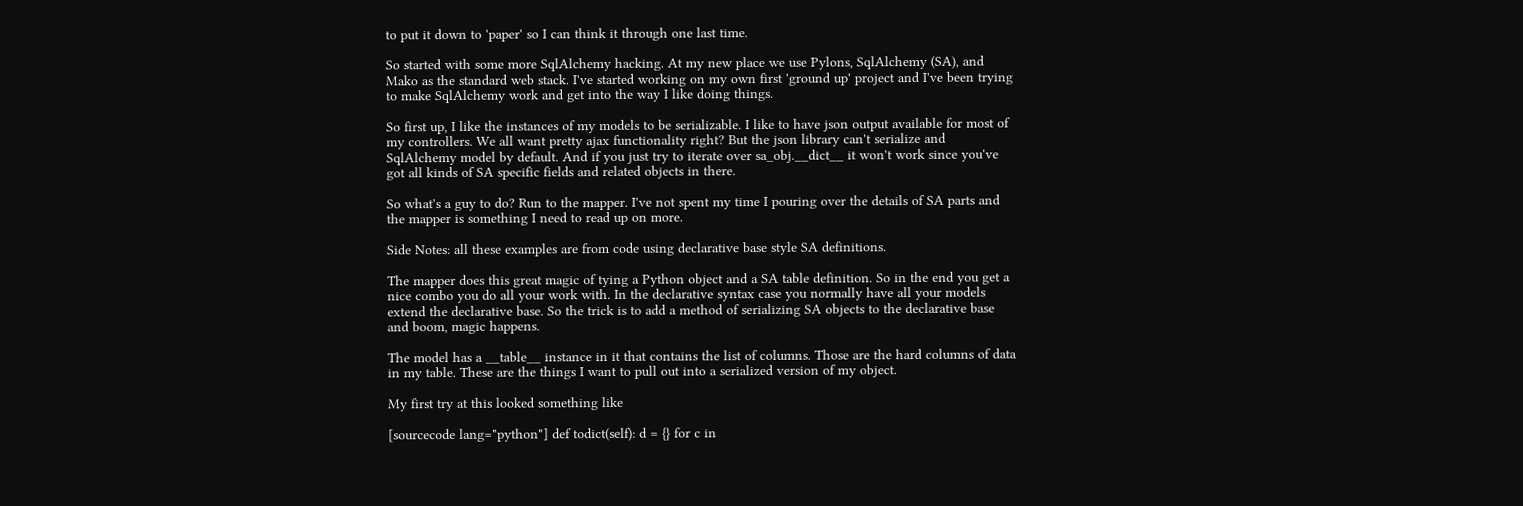to put it down to 'paper' so I can think it through one last time.

So started with some more SqlAlchemy hacking. At my new place we use Pylons, SqlAlchemy (SA), and Mako as the standard web stack. I've started working on my own first 'ground up' project and I've been trying to make SqlAlchemy work and get into the way I like doing things.

So first up, I like the instances of my models to be serializable. I like to have json output available for most of my controllers. We all want pretty ajax functionality right? But the json library can't serialize and SqlAlchemy model by default. And if you just try to iterate over sa_obj.__dict__ it won't work since you've got all kinds of SA specific fields and related objects in there.

So what's a guy to do? Run to the mapper. I've not spent my time I pouring over the details of SA parts and the mapper is something I need to read up on more.

Side Notes: all these examples are from code using declarative base style SA definitions.

The mapper does this great magic of tying a Python object and a SA table definition. So in the end you get a nice combo you do all your work with. In the declarative syntax case you normally have all your models extend the declarative base. So the trick is to add a method of serializing SA objects to the declarative base and boom, magic happens.

The model has a __table__ instance in it that contains the list of columns. Those are the hard columns of data in my table. These are the things I want to pull out into a serialized version of my object.

My first try at this looked something like

[sourcecode lang="python"] def todict(self): d = {} for c in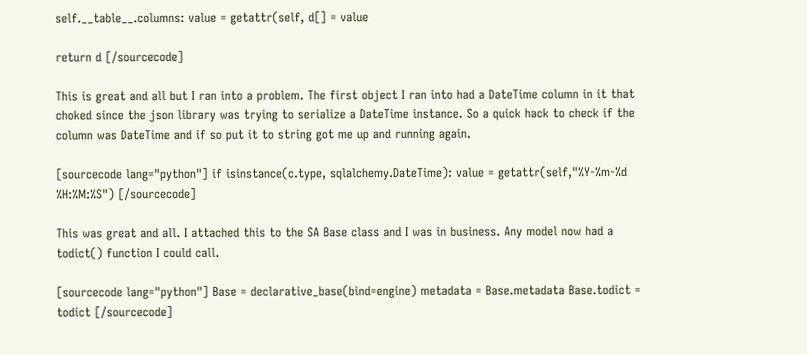self.__table__.columns: value = getattr(self, d[] = value

return d [/sourcecode]

This is great and all but I ran into a problem. The first object I ran into had a DateTime column in it that choked since the json library was trying to serialize a DateTime instance. So a quick hack to check if the column was DateTime and if so put it to string got me up and running again.

[sourcecode lang="python"] if isinstance(c.type, sqlalchemy.DateTime): value = getattr(self,"%Y-%m-%d %H:%M:%S") [/sourcecode]

This was great and all. I attached this to the SA Base class and I was in business. Any model now had a todict() function I could call.

[sourcecode lang="python"] Base = declarative_base(bind=engine) metadata = Base.metadata Base.todict = todict [/sourcecode]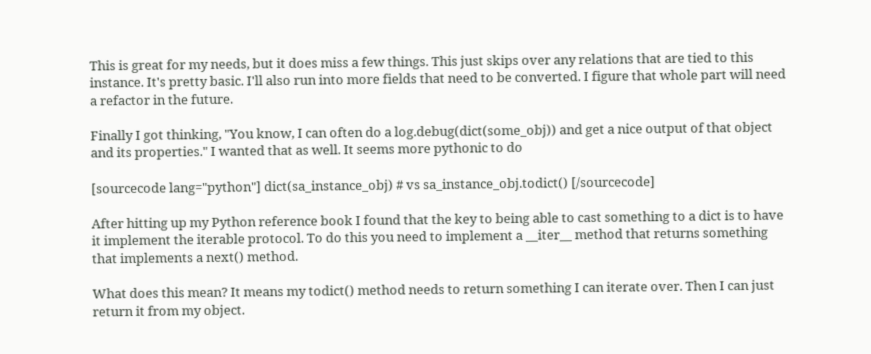This is great for my needs, but it does miss a few things. This just skips over any relations that are tied to this instance. It's pretty basic. I'll also run into more fields that need to be converted. I figure that whole part will need a refactor in the future.

Finally I got thinking, "You know, I can often do a log.debug(dict(some_obj)) and get a nice output of that object and its properties." I wanted that as well. It seems more pythonic to do

[sourcecode lang="python"] dict(sa_instance_obj) # vs sa_instance_obj.todict() [/sourcecode]

After hitting up my Python reference book I found that the key to being able to cast something to a dict is to have it implement the iterable protocol. To do this you need to implement a __iter__ method that returns something that implements a next() method.

What does this mean? It means my todict() method needs to return something I can iterate over. Then I can just return it from my object.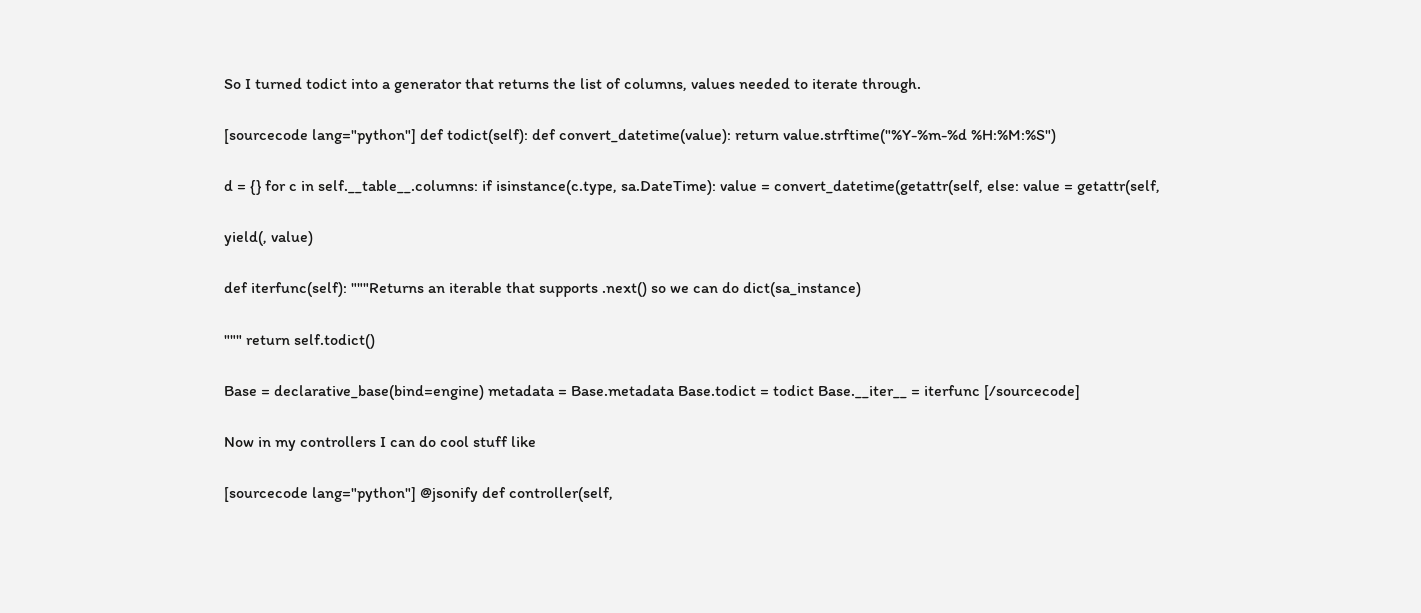So I turned todict into a generator that returns the list of columns, values needed to iterate through.

[sourcecode lang="python"] def todict(self): def convert_datetime(value): return value.strftime("%Y-%m-%d %H:%M:%S")

d = {} for c in self.__table__.columns: if isinstance(c.type, sa.DateTime): value = convert_datetime(getattr(self, else: value = getattr(self,

yield(, value)

def iterfunc(self): """Returns an iterable that supports .next() so we can do dict(sa_instance)

""" return self.todict()

Base = declarative_base(bind=engine) metadata = Base.metadata Base.todict = todict Base.__iter__ = iterfunc [/sourcecode]

Now in my controllers I can do cool stuff like

[sourcecode lang="python"] @jsonify def controller(self,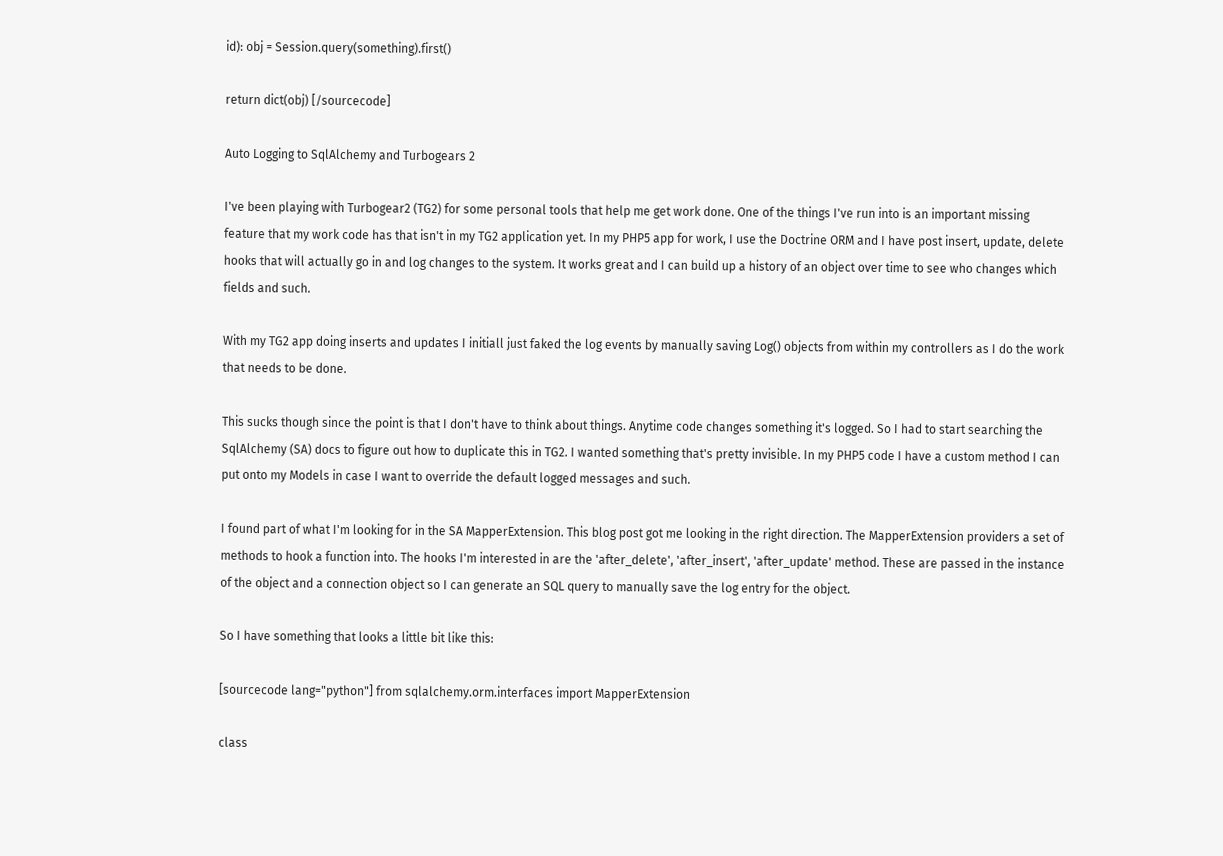id): obj = Session.query(something).first()

return dict(obj) [/sourcecode]

Auto Logging to SqlAlchemy and Turbogears 2

I've been playing with Turbogear2 (TG2) for some personal tools that help me get work done. One of the things I've run into is an important missing feature that my work code has that isn't in my TG2 application yet. In my PHP5 app for work, I use the Doctrine ORM and I have post insert, update, delete hooks that will actually go in and log changes to the system. It works great and I can build up a history of an object over time to see who changes which fields and such.

With my TG2 app doing inserts and updates I initiall just faked the log events by manually saving Log() objects from within my controllers as I do the work that needs to be done.

This sucks though since the point is that I don't have to think about things. Anytime code changes something it's logged. So I had to start searching the SqlAlchemy (SA) docs to figure out how to duplicate this in TG2. I wanted something that's pretty invisible. In my PHP5 code I have a custom method I can put onto my Models in case I want to override the default logged messages and such.

I found part of what I'm looking for in the SA MapperExtension. This blog post got me looking in the right direction. The MapperExtension providers a set of methods to hook a function into. The hooks I'm interested in are the 'after_delete', 'after_insert', 'after_update' method. These are passed in the instance of the object and a connection object so I can generate an SQL query to manually save the log entry for the object.

So I have something that looks a little bit like this:

[sourcecode lang="python"] from sqlalchemy.orm.interfaces import MapperExtension

class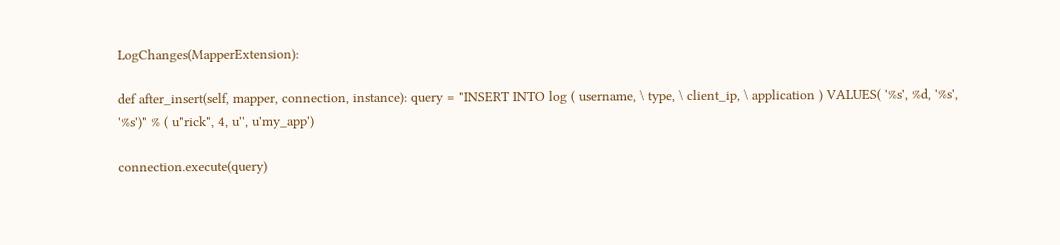LogChanges(MapperExtension):

def after_insert(self, mapper, connection, instance): query = "INSERT INTO log ( username, \ type, \ client_ip, \ application ) VALUES( '%s', %d, '%s', '%s')" % ( u"rick", 4, u'', u'my_app')

connection.execute(query)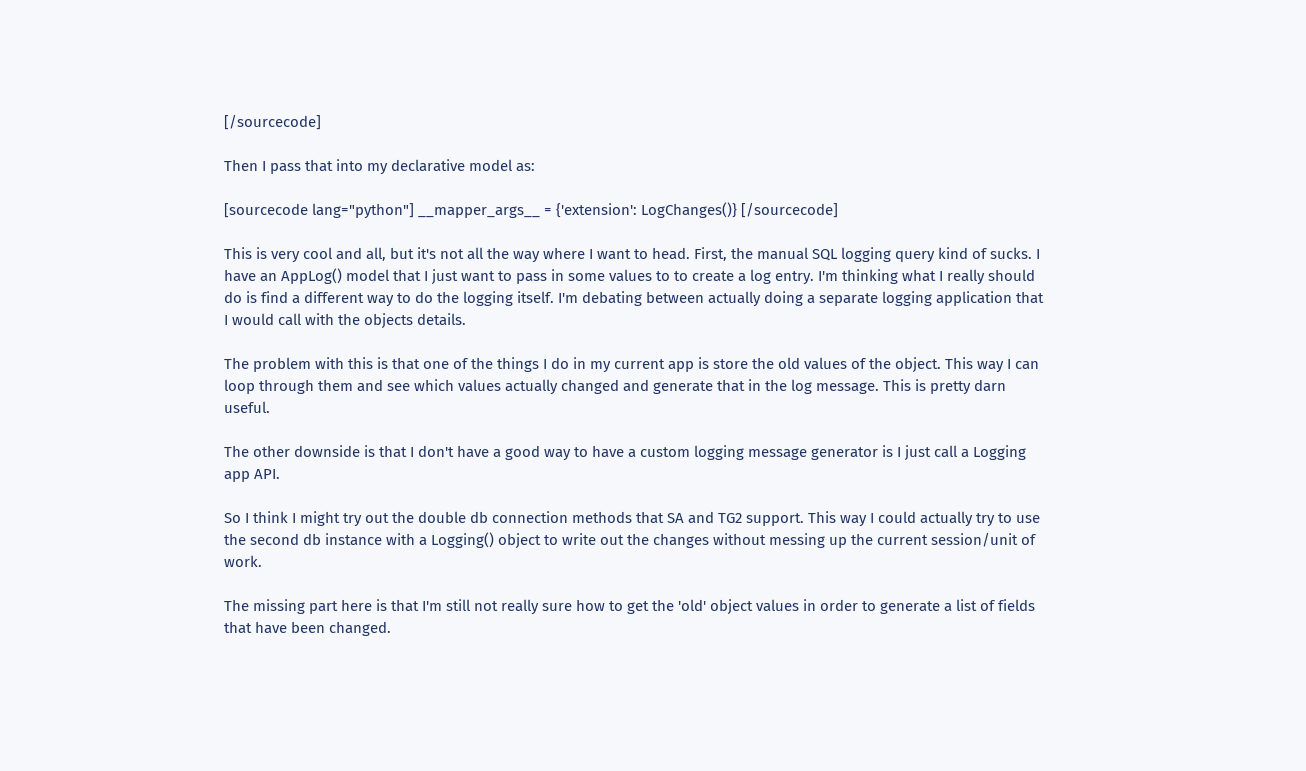[/sourcecode]

Then I pass that into my declarative model as:

[sourcecode lang="python"] __mapper_args__ = {'extension': LogChanges()} [/sourcecode]

This is very cool and all, but it's not all the way where I want to head. First, the manual SQL logging query kind of sucks. I have an AppLog() model that I just want to pass in some values to to create a log entry. I'm thinking what I really should do is find a different way to do the logging itself. I'm debating between actually doing a separate logging application that I would call with the objects details.

The problem with this is that one of the things I do in my current app is store the old values of the object. This way I can loop through them and see which values actually changed and generate that in the log message. This is pretty darn useful.

The other downside is that I don't have a good way to have a custom logging message generator is I just call a Logging app API.

So I think I might try out the double db connection methods that SA and TG2 support. This way I could actually try to use the second db instance with a Logging() object to write out the changes without messing up the current session/unit of work.

The missing part here is that I'm still not really sure how to get the 'old' object values in order to generate a list of fields that have been changed.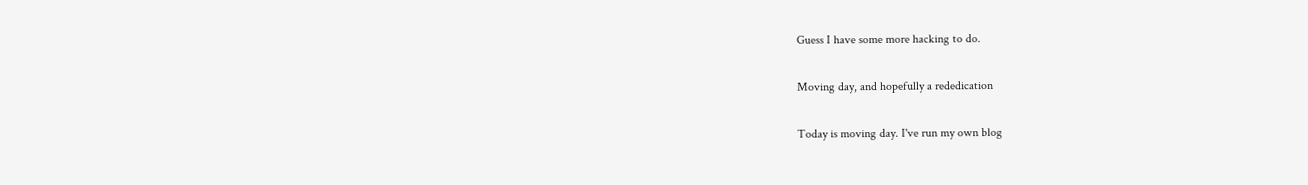Guess I have some more hacking to do.

Moving day, and hopefully a rededication

Today is moving day. I've run my own blog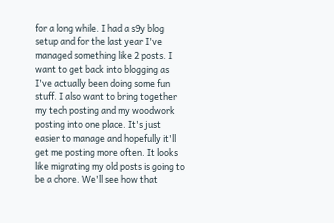for a long while. I had a s9y blog setup and for the last year I've managed something like 2 posts. I want to get back into blogging as I've actually been doing some fun stuff. I also want to bring together my tech posting and my woodwork posting into one place. It's just easier to manage and hopefully it'll get me posting more often. It looks like migrating my old posts is going to be a chore. We'll see how that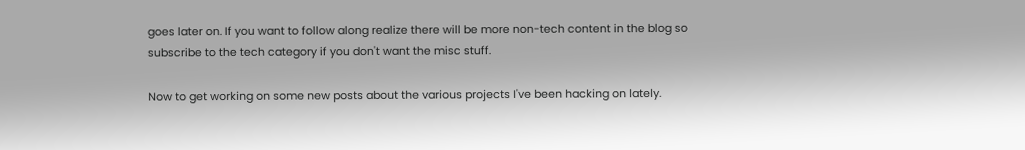goes later on. If you want to follow along realize there will be more non-tech content in the blog so subscribe to the tech category if you don't want the misc stuff.

Now to get working on some new posts about the various projects I've been hacking on lately.